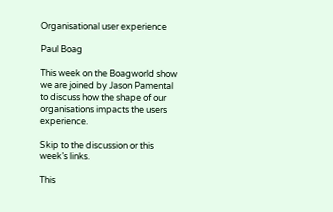Organisational user experience

Paul Boag

This week on the Boagworld show we are joined by Jason Pamental to discuss how the shape of our organisations impacts the users experience.

Skip to the discussion or this week’s links.

This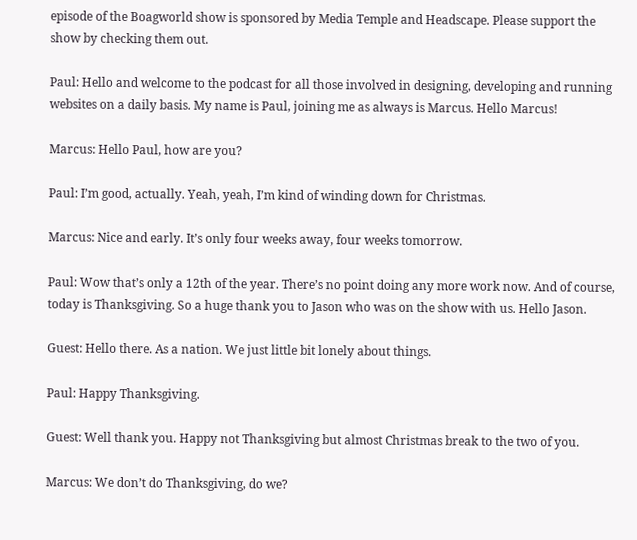episode of the Boagworld show is sponsored by Media Temple and Headscape. Please support the show by checking them out.

Paul: Hello and welcome to the podcast for all those involved in designing, developing and running websites on a daily basis. My name is Paul, joining me as always is Marcus. Hello Marcus!

Marcus: Hello Paul, how are you?

Paul: I’m good, actually. Yeah, yeah, I’m kind of winding down for Christmas.

Marcus: Nice and early. It’s only four weeks away, four weeks tomorrow.

Paul: Wow that’s only a 12th of the year. There’s no point doing any more work now. And of course, today is Thanksgiving. So a huge thank you to Jason who was on the show with us. Hello Jason.

Guest: Hello there. As a nation. We just little bit lonely about things.

Paul: Happy Thanksgiving.

Guest: Well thank you. Happy not Thanksgiving but almost Christmas break to the two of you.

Marcus: We don’t do Thanksgiving, do we?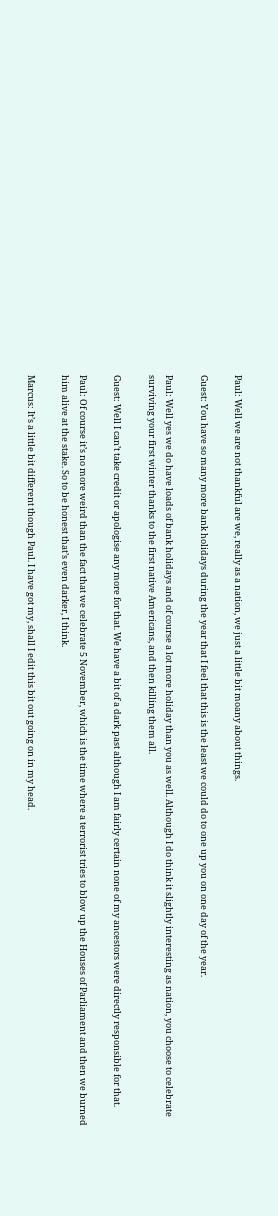Paul: Well we are not thankful are we, really as a nation, we just a little bit moany about things.

Guest: You have so many more bank holidays during the year that I feel that this is the least we could do to one up you on one day of the year.

Paul: Well yes we do have loads of bank holidays and of course a lot more holiday than you as well. Although I do think it slightly interesting as nation, you choose to celebrate surviving your first winter thanks to the first native Americans, and then killing them all.

Guest: Well I can’t take credit or apologise any more for that. We have a bit of a dark past although I am fairly certain none of my ancestors were directly responsible for that.

Paul: Of course it’s no more weird than the fact that we celebrate 5 November, which is the time where a terrorist tries to blow up the Houses of Parliament and then we burned him alive at the stake. So to be honest that’s even darker, I think.

Marcus: It’s a little bit different though Paul. I have got my, shall I edit this bit out going on in my head.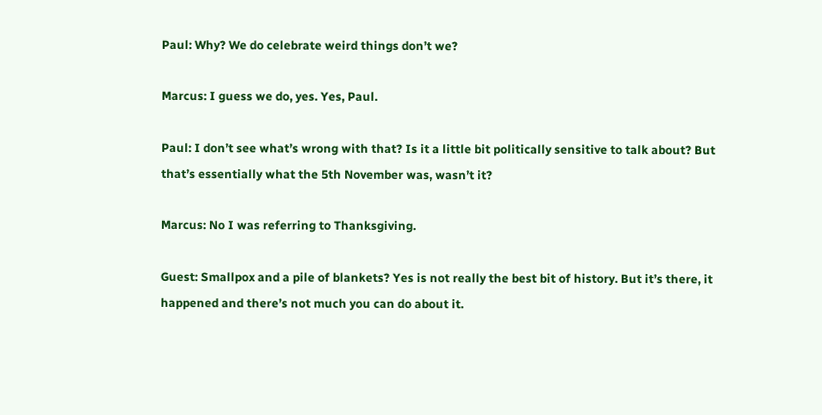Paul: Why? We do celebrate weird things don’t we?

Marcus: I guess we do, yes. Yes, Paul.

Paul: I don’t see what’s wrong with that? Is it a little bit politically sensitive to talk about? But that’s essentially what the 5th November was, wasn’t it?

Marcus: No I was referring to Thanksgiving.

Guest: Smallpox and a pile of blankets? Yes is not really the best bit of history. But it’s there, it happened and there’s not much you can do about it.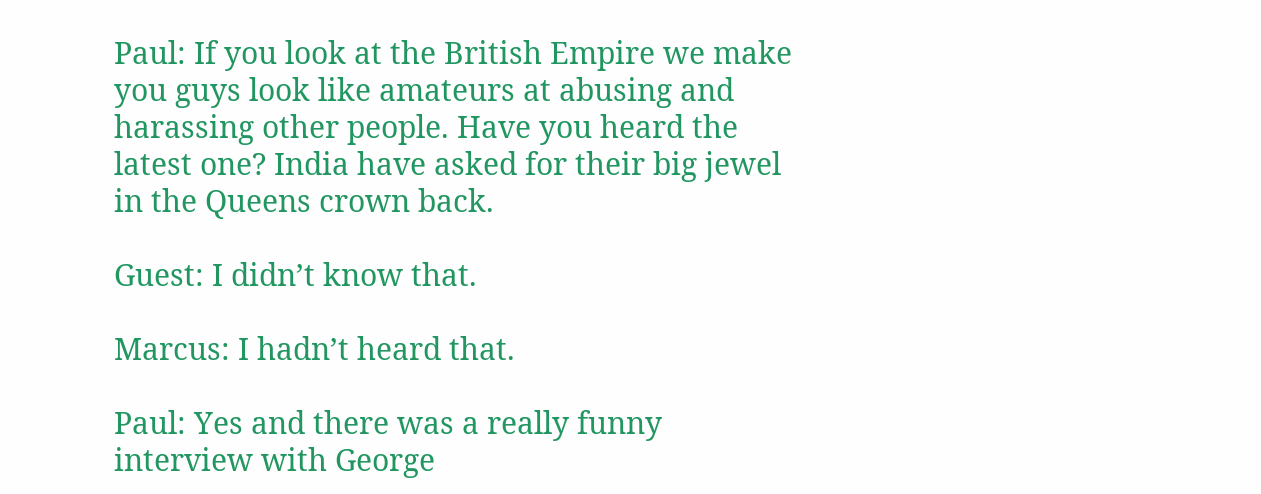Paul: If you look at the British Empire we make you guys look like amateurs at abusing and harassing other people. Have you heard the latest one? India have asked for their big jewel in the Queens crown back.

Guest: I didn’t know that.

Marcus: I hadn’t heard that.

Paul: Yes and there was a really funny interview with George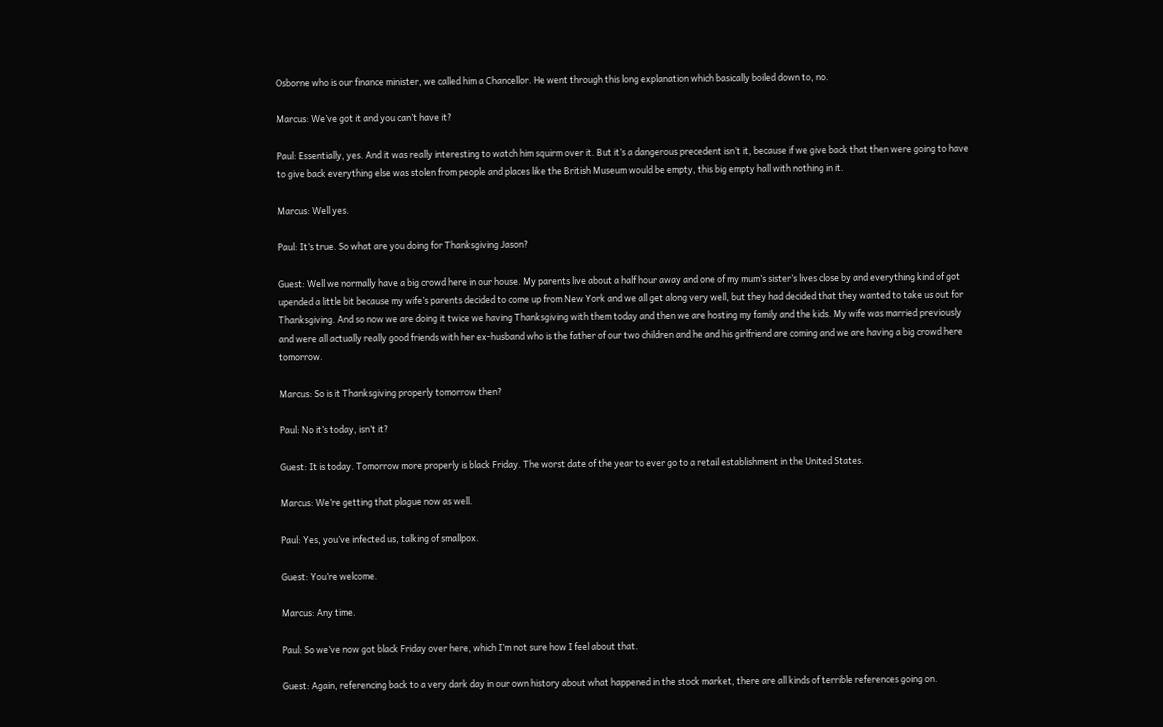Osborne who is our finance minister, we called him a Chancellor. He went through this long explanation which basically boiled down to, no.

Marcus: We’ve got it and you can’t have it?

Paul: Essentially, yes. And it was really interesting to watch him squirm over it. But it’s a dangerous precedent isn’t it, because if we give back that then were going to have to give back everything else was stolen from people and places like the British Museum would be empty, this big empty hall with nothing in it.

Marcus: Well yes.

Paul: It’s true. So what are you doing for Thanksgiving Jason?

Guest: Well we normally have a big crowd here in our house. My parents live about a half hour away and one of my mum’s sister’s lives close by and everything kind of got upended a little bit because my wife’s parents decided to come up from New York and we all get along very well, but they had decided that they wanted to take us out for Thanksgiving. And so now we are doing it twice we having Thanksgiving with them today and then we are hosting my family and the kids. My wife was married previously and were all actually really good friends with her ex-husband who is the father of our two children and he and his girlfriend are coming and we are having a big crowd here tomorrow.

Marcus: So is it Thanksgiving properly tomorrow then?

Paul: No it’s today, isn’t it?

Guest: It is today. Tomorrow more properly is black Friday. The worst date of the year to ever go to a retail establishment in the United States.

Marcus: We’re getting that plague now as well.

Paul: Yes, you’ve infected us, talking of smallpox.

Guest: You’re welcome.

Marcus: Any time.

Paul: So we’ve now got black Friday over here, which I’m not sure how I feel about that.

Guest: Again, referencing back to a very dark day in our own history about what happened in the stock market, there are all kinds of terrible references going on.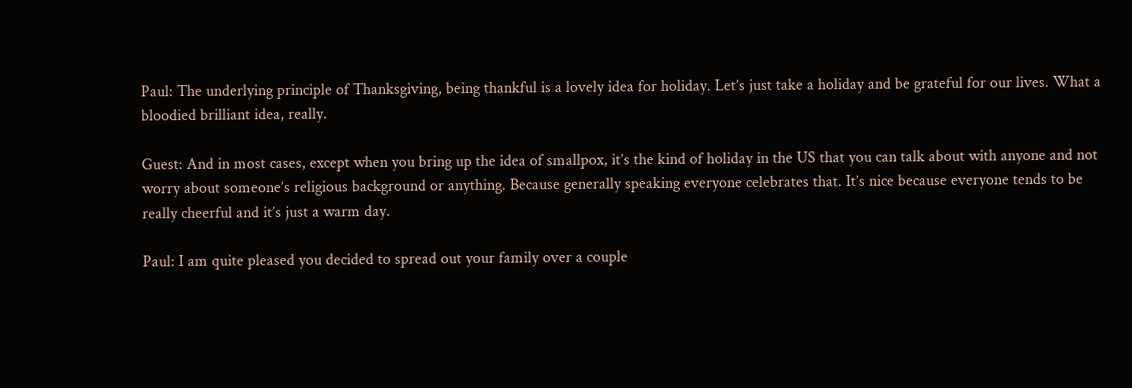Paul: The underlying principle of Thanksgiving, being thankful is a lovely idea for holiday. Let’s just take a holiday and be grateful for our lives. What a bloodied brilliant idea, really.

Guest: And in most cases, except when you bring up the idea of smallpox, it’s the kind of holiday in the US that you can talk about with anyone and not worry about someone’s religious background or anything. Because generally speaking everyone celebrates that. It’s nice because everyone tends to be really cheerful and it’s just a warm day.

Paul: I am quite pleased you decided to spread out your family over a couple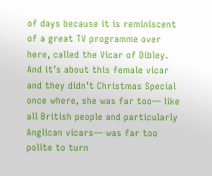of days because it is reminiscent of a great TV programme over here, called the Vicar of Dibley. And it’s about this female vicar and they didn’t Christmas Special once where, she was far too— like all British people and particularly Anglican vicars— was far too polite to turn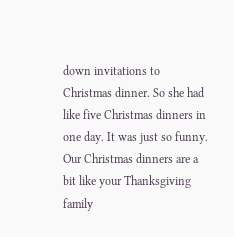down invitations to Christmas dinner. So she had like five Christmas dinners in one day. It was just so funny. Our Christmas dinners are a bit like your Thanksgiving family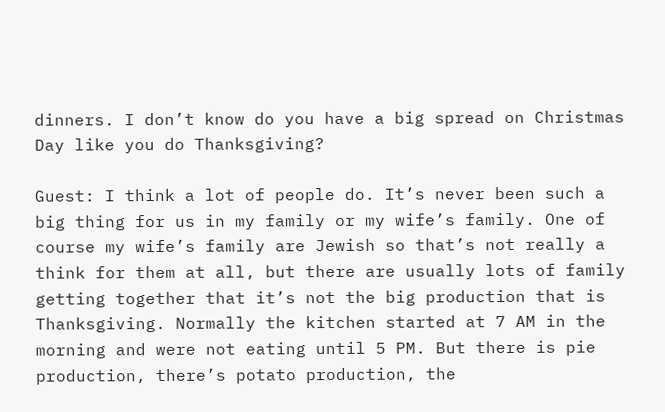dinners. I don’t know do you have a big spread on Christmas Day like you do Thanksgiving?

Guest: I think a lot of people do. It’s never been such a big thing for us in my family or my wife’s family. One of course my wife’s family are Jewish so that’s not really a think for them at all, but there are usually lots of family getting together that it’s not the big production that is Thanksgiving. Normally the kitchen started at 7 AM in the morning and were not eating until 5 PM. But there is pie production, there’s potato production, the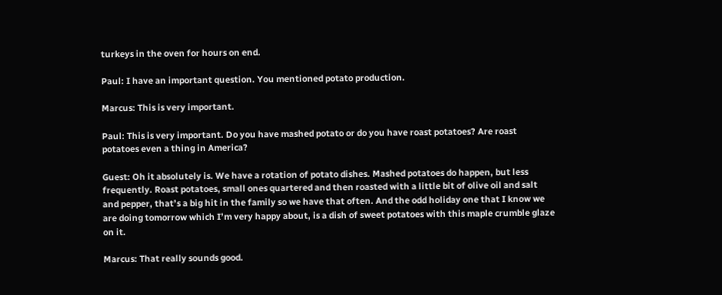turkeys in the oven for hours on end.

Paul: I have an important question. You mentioned potato production.

Marcus: This is very important.

Paul: This is very important. Do you have mashed potato or do you have roast potatoes? Are roast potatoes even a thing in America?

Guest: Oh it absolutely is. We have a rotation of potato dishes. Mashed potatoes do happen, but less frequently. Roast potatoes, small ones quartered and then roasted with a little bit of olive oil and salt and pepper, that’s a big hit in the family so we have that often. And the odd holiday one that I know we are doing tomorrow which I’m very happy about, is a dish of sweet potatoes with this maple crumble glaze on it.

Marcus: That really sounds good.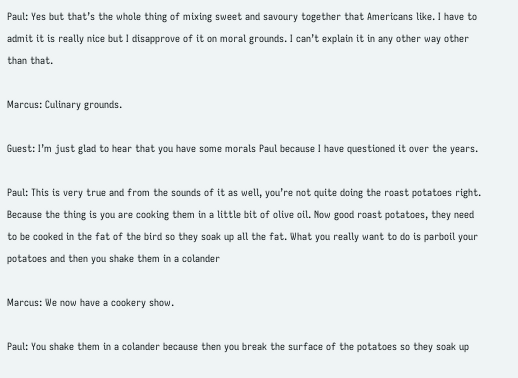Paul: Yes but that’s the whole thing of mixing sweet and savoury together that Americans like. I have to admit it is really nice but I disapprove of it on moral grounds. I can’t explain it in any other way other than that.

Marcus: Culinary grounds.

Guest: I’m just glad to hear that you have some morals Paul because I have questioned it over the years.

Paul: This is very true and from the sounds of it as well, you’re not quite doing the roast potatoes right. Because the thing is you are cooking them in a little bit of olive oil. Now good roast potatoes, they need to be cooked in the fat of the bird so they soak up all the fat. What you really want to do is parboil your potatoes and then you shake them in a colander

Marcus: We now have a cookery show.

Paul: You shake them in a colander because then you break the surface of the potatoes so they soak up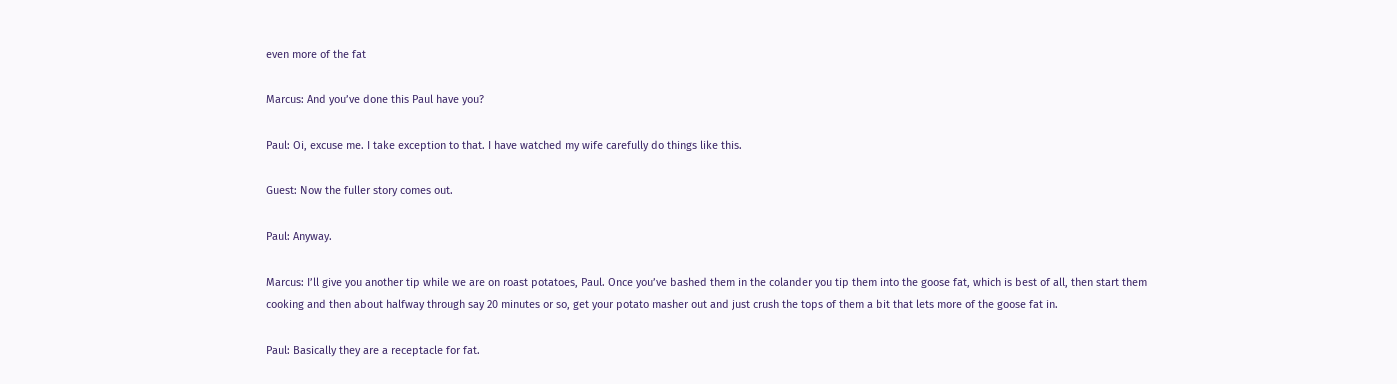even more of the fat

Marcus: And you’ve done this Paul have you?

Paul: Oi, excuse me. I take exception to that. I have watched my wife carefully do things like this.

Guest: Now the fuller story comes out.

Paul: Anyway.

Marcus: I’ll give you another tip while we are on roast potatoes, Paul. Once you’ve bashed them in the colander you tip them into the goose fat, which is best of all, then start them cooking and then about halfway through say 20 minutes or so, get your potato masher out and just crush the tops of them a bit that lets more of the goose fat in.

Paul: Basically they are a receptacle for fat.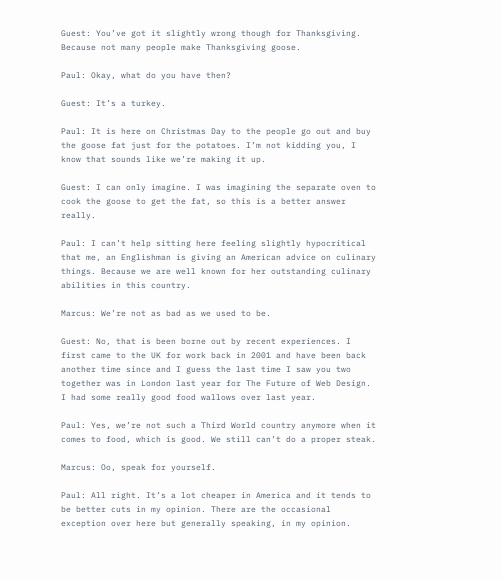Guest: You’ve got it slightly wrong though for Thanksgiving. Because not many people make Thanksgiving goose.

Paul: Okay, what do you have then?

Guest: It’s a turkey.

Paul: It is here on Christmas Day to the people go out and buy the goose fat just for the potatoes. I’m not kidding you, I know that sounds like we’re making it up.

Guest: I can only imagine. I was imagining the separate oven to cook the goose to get the fat, so this is a better answer really.

Paul: I can’t help sitting here feeling slightly hypocritical that me, an Englishman is giving an American advice on culinary things. Because we are well known for her outstanding culinary abilities in this country.

Marcus: We’re not as bad as we used to be.

Guest: No, that is been borne out by recent experiences. I first came to the UK for work back in 2001 and have been back another time since and I guess the last time I saw you two together was in London last year for The Future of Web Design. I had some really good food wallows over last year.

Paul: Yes, we’re not such a Third World country anymore when it comes to food, which is good. We still can’t do a proper steak.

Marcus: Oo, speak for yourself.

Paul: All right. It’s a lot cheaper in America and it tends to be better cuts in my opinion. There are the occasional exception over here but generally speaking, in my opinion.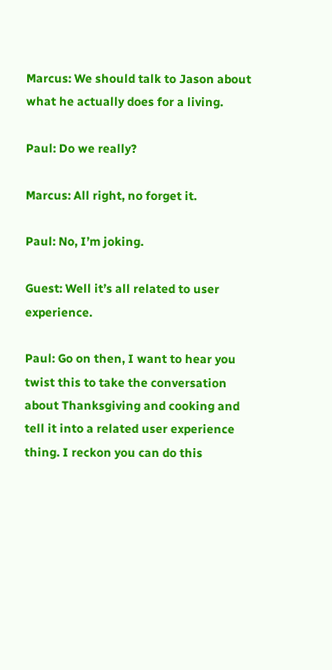Marcus: We should talk to Jason about what he actually does for a living.

Paul: Do we really?

Marcus: All right, no forget it.

Paul: No, I’m joking.

Guest: Well it’s all related to user experience.

Paul: Go on then, I want to hear you twist this to take the conversation about Thanksgiving and cooking and tell it into a related user experience thing. I reckon you can do this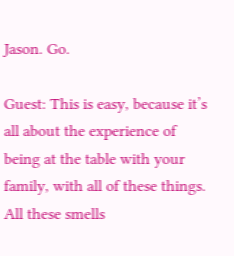Jason. Go.

Guest: This is easy, because it’s all about the experience of being at the table with your family, with all of these things. All these smells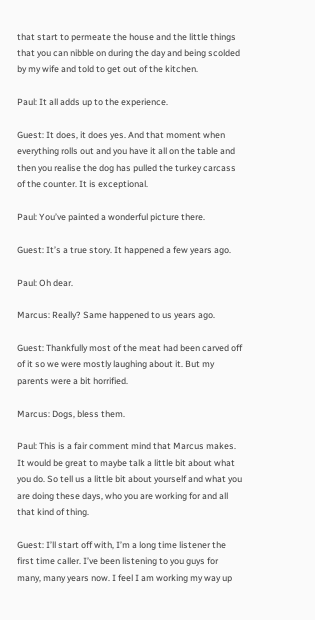that start to permeate the house and the little things that you can nibble on during the day and being scolded by my wife and told to get out of the kitchen.

Paul: It all adds up to the experience.

Guest: It does, it does yes. And that moment when everything rolls out and you have it all on the table and then you realise the dog has pulled the turkey carcass of the counter. It is exceptional.

Paul: You’ve painted a wonderful picture there.

Guest: It’s a true story. It happened a few years ago.

Paul: Oh dear.

Marcus: Really? Same happened to us years ago.

Guest: Thankfully most of the meat had been carved off of it so we were mostly laughing about it. But my parents were a bit horrified.

Marcus: Dogs, bless them.

Paul: This is a fair comment mind that Marcus makes. It would be great to maybe talk a little bit about what you do. So tell us a little bit about yourself and what you are doing these days, who you are working for and all that kind of thing.

Guest: I’ll start off with, I’m a long time listener the first time caller. I’ve been listening to you guys for many, many years now. I feel I am working my way up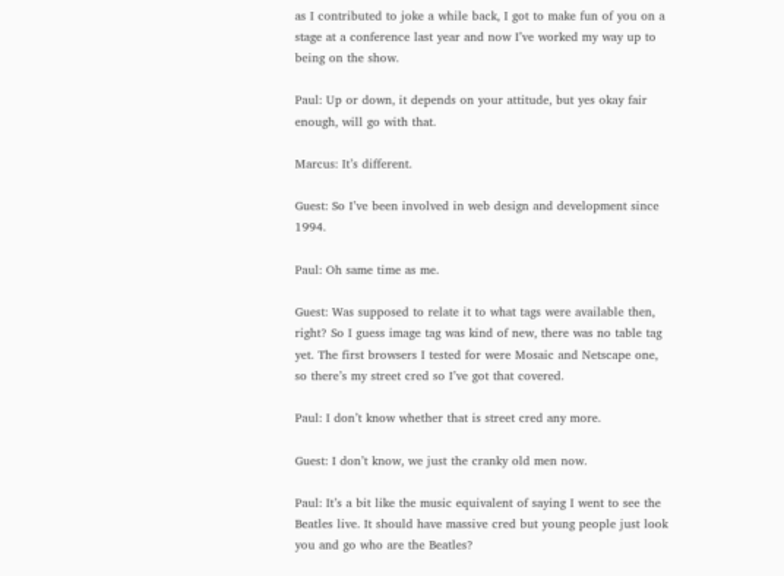as I contributed to joke a while back, I got to make fun of you on a stage at a conference last year and now I’ve worked my way up to being on the show.

Paul: Up or down, it depends on your attitude, but yes okay fair enough, will go with that.

Marcus: It’s different.

Guest: So I’ve been involved in web design and development since 1994.

Paul: Oh same time as me.

Guest: Was supposed to relate it to what tags were available then, right? So I guess image tag was kind of new, there was no table tag yet. The first browsers I tested for were Mosaic and Netscape one, so there’s my street cred so I’ve got that covered.

Paul: I don’t know whether that is street cred any more.

Guest: I don’t know, we just the cranky old men now.

Paul: It’s a bit like the music equivalent of saying I went to see the Beatles live. It should have massive cred but young people just look you and go who are the Beatles?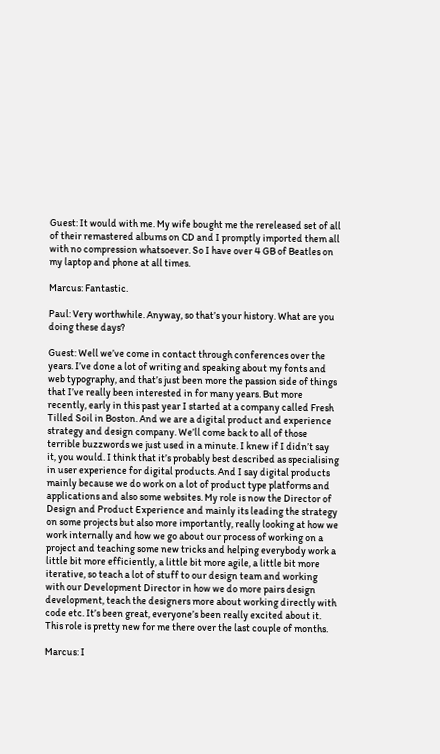Guest: It would with me. My wife bought me the rereleased set of all of their remastered albums on CD and I promptly imported them all with no compression whatsoever. So I have over 4 GB of Beatles on my laptop and phone at all times.

Marcus: Fantastic.

Paul: Very worthwhile. Anyway, so that’s your history. What are you doing these days?

Guest: Well we’ve come in contact through conferences over the years. I’ve done a lot of writing and speaking about my fonts and web typography, and that’s just been more the passion side of things that I’ve really been interested in for many years. But more recently, early in this past year I started at a company called Fresh Tilled Soil in Boston. And we are a digital product and experience strategy and design company. We’ll come back to all of those terrible buzzwords we just used in a minute. I knew if I didn’t say it, you would. I think that it’s probably best described as specialising in user experience for digital products. And I say digital products mainly because we do work on a lot of product type platforms and applications and also some websites. My role is now the Director of Design and Product Experience and mainly its leading the strategy on some projects but also more importantly, really looking at how we work internally and how we go about our process of working on a project and teaching some new tricks and helping everybody work a little bit more efficiently, a little bit more agile, a little bit more iterative, so teach a lot of stuff to our design team and working with our Development Director in how we do more pairs design development, teach the designers more about working directly with code etc. It’s been great, everyone’s been really excited about it. This role is pretty new for me there over the last couple of months.

Marcus: I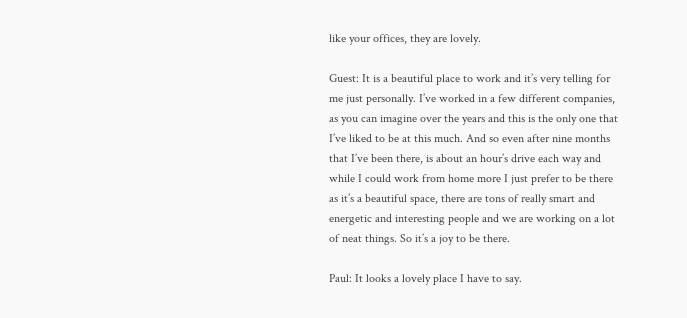like your offices, they are lovely.

Guest: It is a beautiful place to work and it’s very telling for me just personally. I’ve worked in a few different companies, as you can imagine over the years and this is the only one that I’ve liked to be at this much. And so even after nine months that I’ve been there, is about an hour’s drive each way and while I could work from home more I just prefer to be there as it’s a beautiful space, there are tons of really smart and energetic and interesting people and we are working on a lot of neat things. So it’s a joy to be there.

Paul: It looks a lovely place I have to say.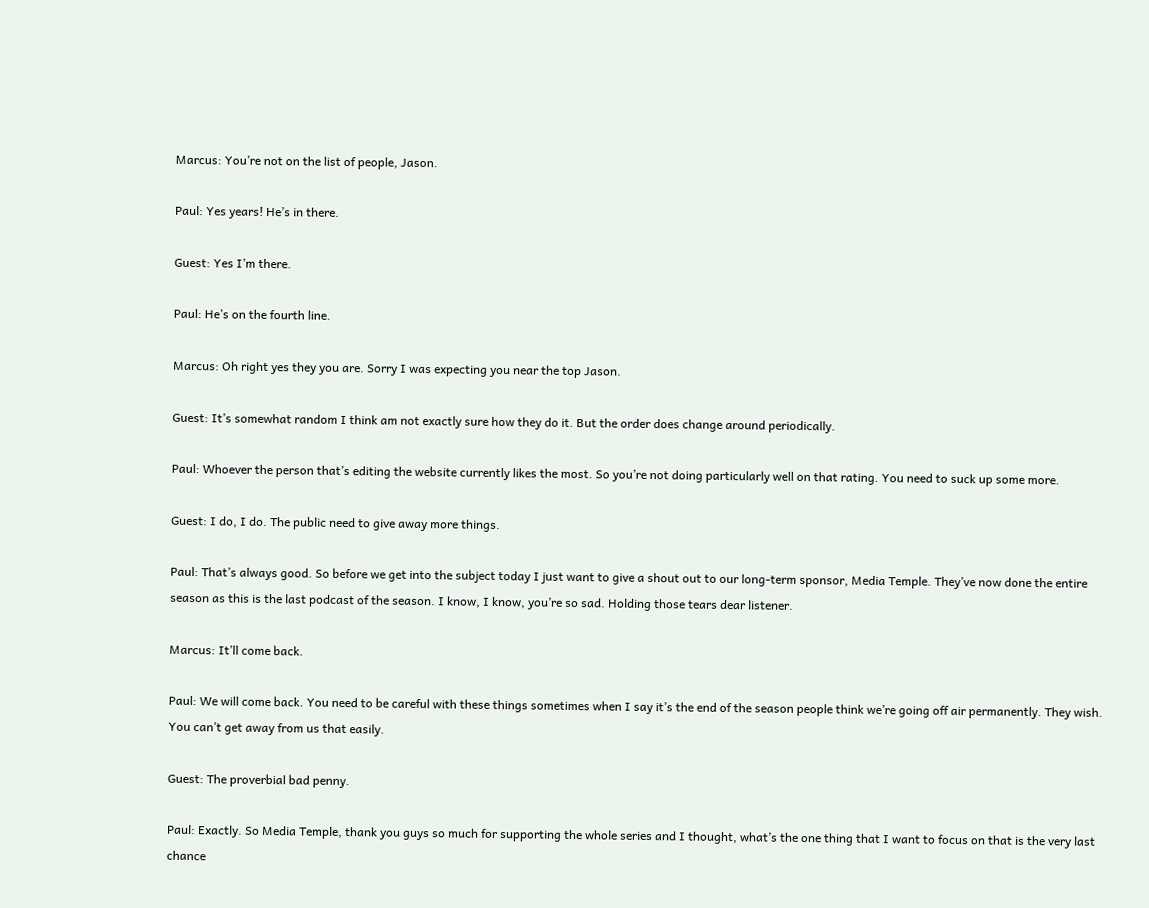Marcus: You’re not on the list of people, Jason.

Paul: Yes years! He’s in there.

Guest: Yes I’m there.

Paul: He’s on the fourth line.

Marcus: Oh right yes they you are. Sorry I was expecting you near the top Jason.

Guest: It’s somewhat random I think am not exactly sure how they do it. But the order does change around periodically.

Paul: Whoever the person that’s editing the website currently likes the most. So you’re not doing particularly well on that rating. You need to suck up some more.

Guest: I do, I do. The public need to give away more things.

Paul: That’s always good. So before we get into the subject today I just want to give a shout out to our long-term sponsor, Media Temple. They’ve now done the entire season as this is the last podcast of the season. I know, I know, you’re so sad. Holding those tears dear listener.

Marcus: It’ll come back.

Paul: We will come back. You need to be careful with these things sometimes when I say it’s the end of the season people think we’re going off air permanently. They wish. You can’t get away from us that easily.

Guest: The proverbial bad penny.

Paul: Exactly. So Media Temple, thank you guys so much for supporting the whole series and I thought, what’s the one thing that I want to focus on that is the very last chance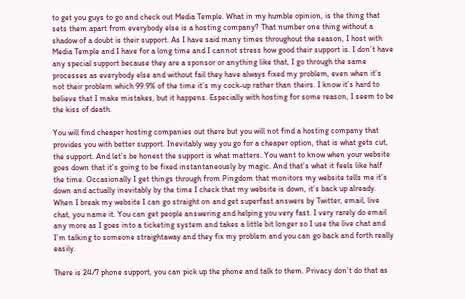to get you guys to go and check out Media Temple. What in my humble opinion, is the thing that sets them apart from everybody else is a hosting company? That number one thing without a shadow of a doubt is their support. As I have said many times throughout the season, I host with Media Temple and I have for a long time and I cannot stress how good their support is. I don’t have any special support because they are a sponsor or anything like that, I go through the same processes as everybody else and without fail they have always fixed my problem, even when it’s not their problem which 99.9% of the time it’s my cock-up rather than theirs. I know it’s hard to believe that I make mistakes, but it happens. Especially with hosting for some reason, I seem to be the kiss of death.

You will find cheaper hosting companies out there but you will not find a hosting company that provides you with better support. Inevitably way you go for a cheaper option, that is what gets cut, the support. And let’s be honest the support is what matters. You want to know when your website goes down that it’s going to be fixed instantaneously by magic. And that’s what it feels like half the time. Occasionally I get things through from Pingdom that monitors my website tells me it’s down and actually inevitably by the time I check that my website is down, it’s back up already. When I break my website I can go straight on and get superfast answers by Twitter, email, live chat, you name it. You can get people answering and helping you very fast. I very rarely do email any more as I goes into a ticketing system and takes a little bit longer so I use the live chat and I’m talking to someone straightaway and they fix my problem and you can go back and forth really easily.

There is 24/7 phone support, you can pick up the phone and talk to them. Privacy don’t do that as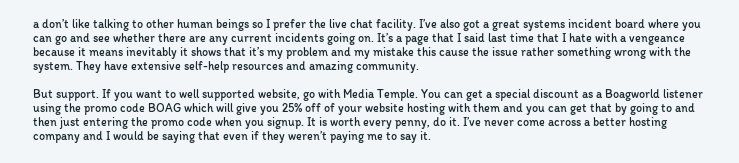a don’t like talking to other human beings so I prefer the live chat facility. I’ve also got a great systems incident board where you can go and see whether there are any current incidents going on. It’s a page that I said last time that I hate with a vengeance because it means inevitably it shows that it’s my problem and my mistake this cause the issue rather something wrong with the system. They have extensive self-help resources and amazing community.

But support. If you want to well supported website, go with Media Temple. You can get a special discount as a Boagworld listener using the promo code BOAG which will give you 25% off of your website hosting with them and you can get that by going to and then just entering the promo code when you signup. It is worth every penny, do it. I’ve never come across a better hosting company and I would be saying that even if they weren’t paying me to say it.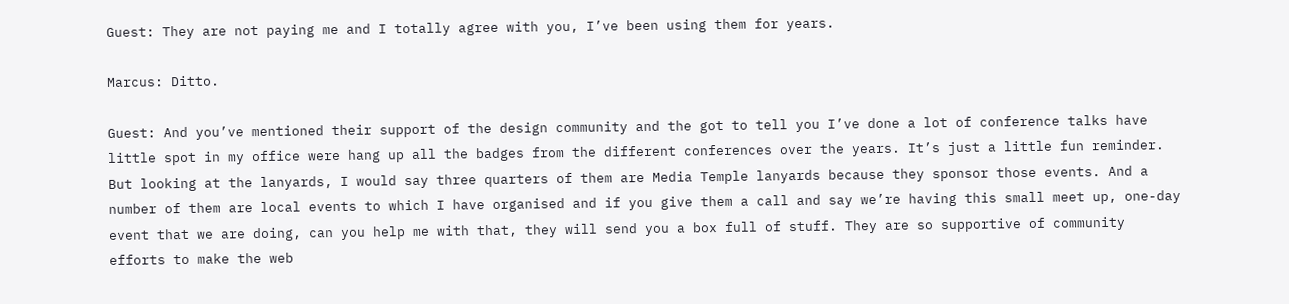Guest: They are not paying me and I totally agree with you, I’ve been using them for years.

Marcus: Ditto.

Guest: And you’ve mentioned their support of the design community and the got to tell you I’ve done a lot of conference talks have little spot in my office were hang up all the badges from the different conferences over the years. It’s just a little fun reminder. But looking at the lanyards, I would say three quarters of them are Media Temple lanyards because they sponsor those events. And a number of them are local events to which I have organised and if you give them a call and say we’re having this small meet up, one-day event that we are doing, can you help me with that, they will send you a box full of stuff. They are so supportive of community efforts to make the web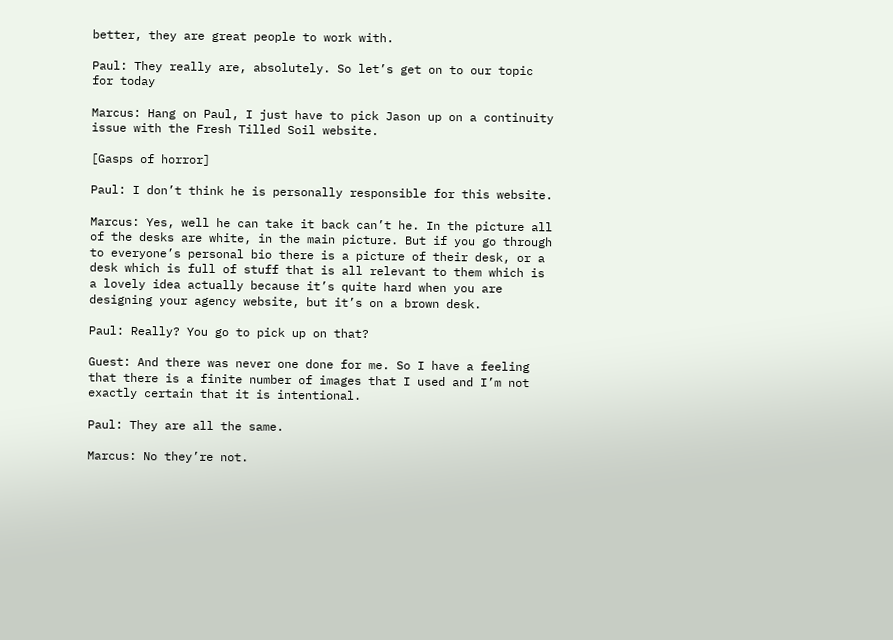better, they are great people to work with.

Paul: They really are, absolutely. So let’s get on to our topic for today

Marcus: Hang on Paul, I just have to pick Jason up on a continuity issue with the Fresh Tilled Soil website.

[Gasps of horror]

Paul: I don’t think he is personally responsible for this website.

Marcus: Yes, well he can take it back can’t he. In the picture all of the desks are white, in the main picture. But if you go through to everyone’s personal bio there is a picture of their desk, or a desk which is full of stuff that is all relevant to them which is a lovely idea actually because it’s quite hard when you are designing your agency website, but it’s on a brown desk.

Paul: Really? You go to pick up on that?

Guest: And there was never one done for me. So I have a feeling that there is a finite number of images that I used and I’m not exactly certain that it is intentional.

Paul: They are all the same.

Marcus: No they’re not.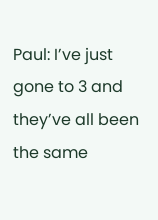Paul: I’ve just gone to 3 and they’ve all been the same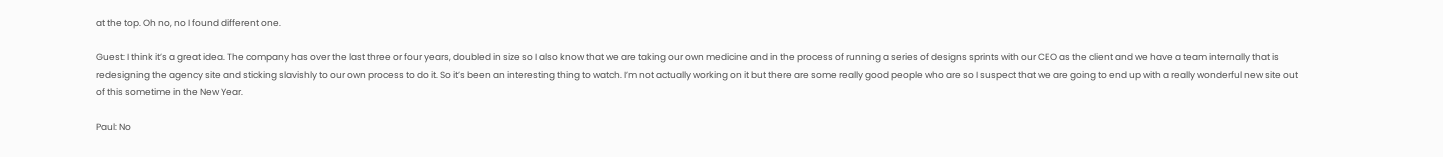at the top. Oh no, no I found different one.

Guest: I think it’s a great idea. The company has over the last three or four years, doubled in size so I also know that we are taking our own medicine and in the process of running a series of designs sprints with our CEO as the client and we have a team internally that is redesigning the agency site and sticking slavishly to our own process to do it. So it’s been an interesting thing to watch. I’m not actually working on it but there are some really good people who are so I suspect that we are going to end up with a really wonderful new site out of this sometime in the New Year.

Paul: No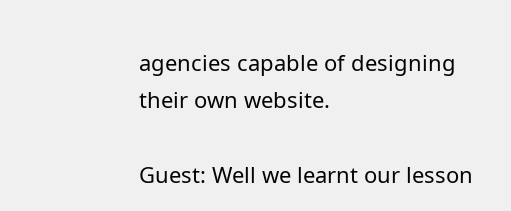agencies capable of designing their own website.

Guest: Well we learnt our lesson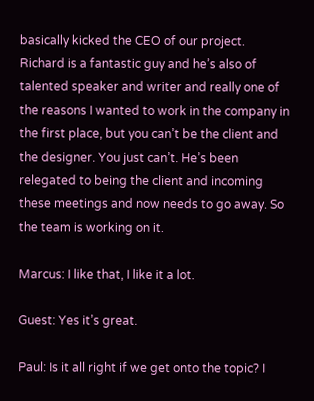basically kicked the CEO of our project. Richard is a fantastic guy and he’s also of talented speaker and writer and really one of the reasons I wanted to work in the company in the first place, but you can’t be the client and the designer. You just can’t. He’s been relegated to being the client and incoming these meetings and now needs to go away. So the team is working on it.

Marcus: I like that, I like it a lot.

Guest: Yes it’s great.

Paul: Is it all right if we get onto the topic? I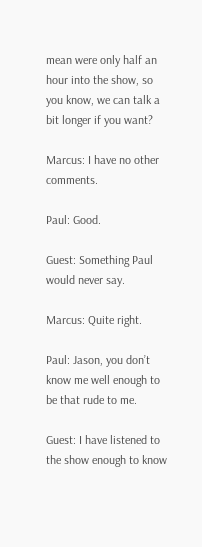mean were only half an hour into the show, so you know, we can talk a bit longer if you want?

Marcus: I have no other comments.

Paul: Good.

Guest: Something Paul would never say.

Marcus: Quite right.

Paul: Jason, you don’t know me well enough to be that rude to me.

Guest: I have listened to the show enough to know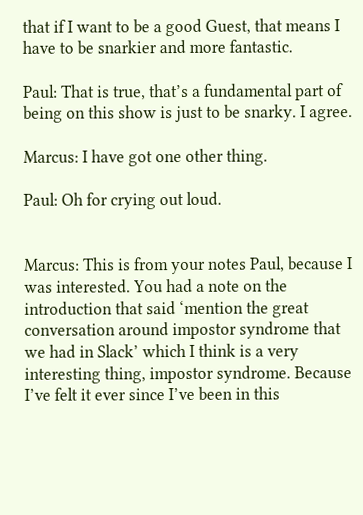that if I want to be a good Guest, that means I have to be snarkier and more fantastic.

Paul: That is true, that’s a fundamental part of being on this show is just to be snarky. I agree.

Marcus: I have got one other thing.

Paul: Oh for crying out loud.


Marcus: This is from your notes Paul, because I was interested. You had a note on the introduction that said ‘mention the great conversation around impostor syndrome that we had in Slack’ which I think is a very interesting thing, impostor syndrome. Because I’ve felt it ever since I’ve been in this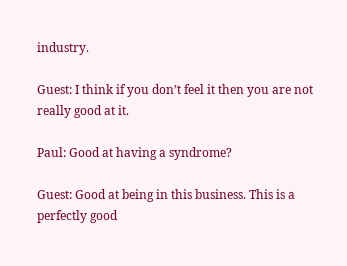industry.

Guest: I think if you don’t feel it then you are not really good at it.

Paul: Good at having a syndrome?

Guest: Good at being in this business. This is a perfectly good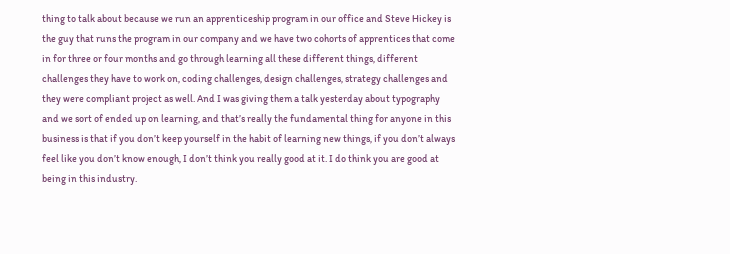thing to talk about because we run an apprenticeship program in our office and Steve Hickey is the guy that runs the program in our company and we have two cohorts of apprentices that come in for three or four months and go through learning all these different things, different challenges they have to work on, coding challenges, design challenges, strategy challenges and they were compliant project as well. And I was giving them a talk yesterday about typography and we sort of ended up on learning, and that’s really the fundamental thing for anyone in this business is that if you don’t keep yourself in the habit of learning new things, if you don’t always feel like you don’t know enough, I don’t think you really good at it. I do think you are good at being in this industry.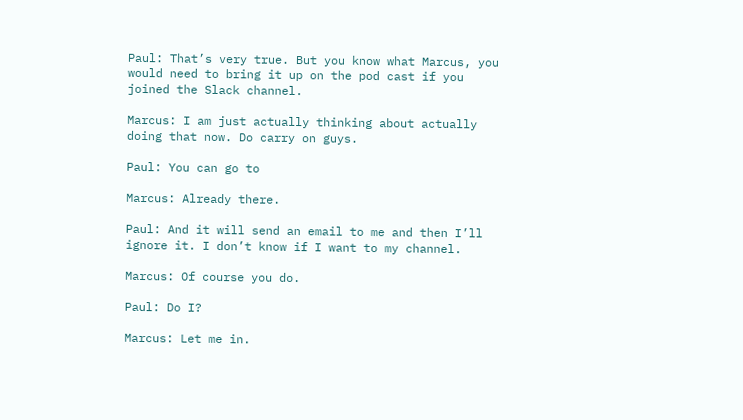Paul: That’s very true. But you know what Marcus, you would need to bring it up on the pod cast if you joined the Slack channel.

Marcus: I am just actually thinking about actually doing that now. Do carry on guys.

Paul: You can go to

Marcus: Already there.

Paul: And it will send an email to me and then I’ll ignore it. I don’t know if I want to my channel.

Marcus: Of course you do.

Paul: Do I?

Marcus: Let me in.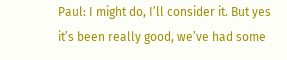Paul: I might do, I’ll consider it. But yes it’s been really good, we’ve had some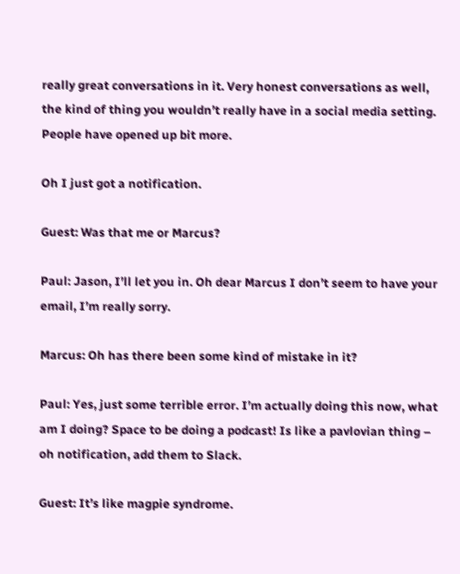really great conversations in it. Very honest conversations as well, the kind of thing you wouldn’t really have in a social media setting. People have opened up bit more.

Oh I just got a notification.

Guest: Was that me or Marcus?

Paul: Jason, I’ll let you in. Oh dear Marcus I don’t seem to have your email, I’m really sorry.

Marcus: Oh has there been some kind of mistake in it?

Paul: Yes, just some terrible error. I’m actually doing this now, what am I doing? Space to be doing a podcast! Is like a pavlovian thing – oh notification, add them to Slack.

Guest: It’s like magpie syndrome.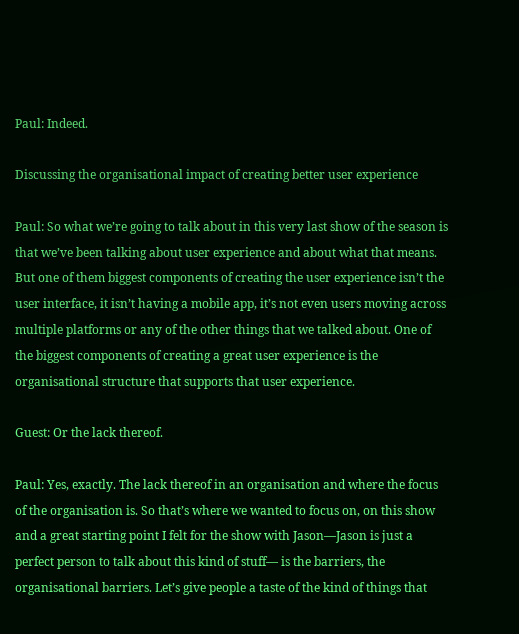Paul: Indeed.

Discussing the organisational impact of creating better user experience

Paul: So what we’re going to talk about in this very last show of the season is that we’ve been talking about user experience and about what that means. But one of them biggest components of creating the user experience isn’t the user interface, it isn’t having a mobile app, it’s not even users moving across multiple platforms or any of the other things that we talked about. One of the biggest components of creating a great user experience is the organisational structure that supports that user experience.

Guest: Or the lack thereof.

Paul: Yes, exactly. The lack thereof in an organisation and where the focus of the organisation is. So that’s where we wanted to focus on, on this show and a great starting point I felt for the show with Jason—Jason is just a perfect person to talk about this kind of stuff— is the barriers, the organisational barriers. Let’s give people a taste of the kind of things that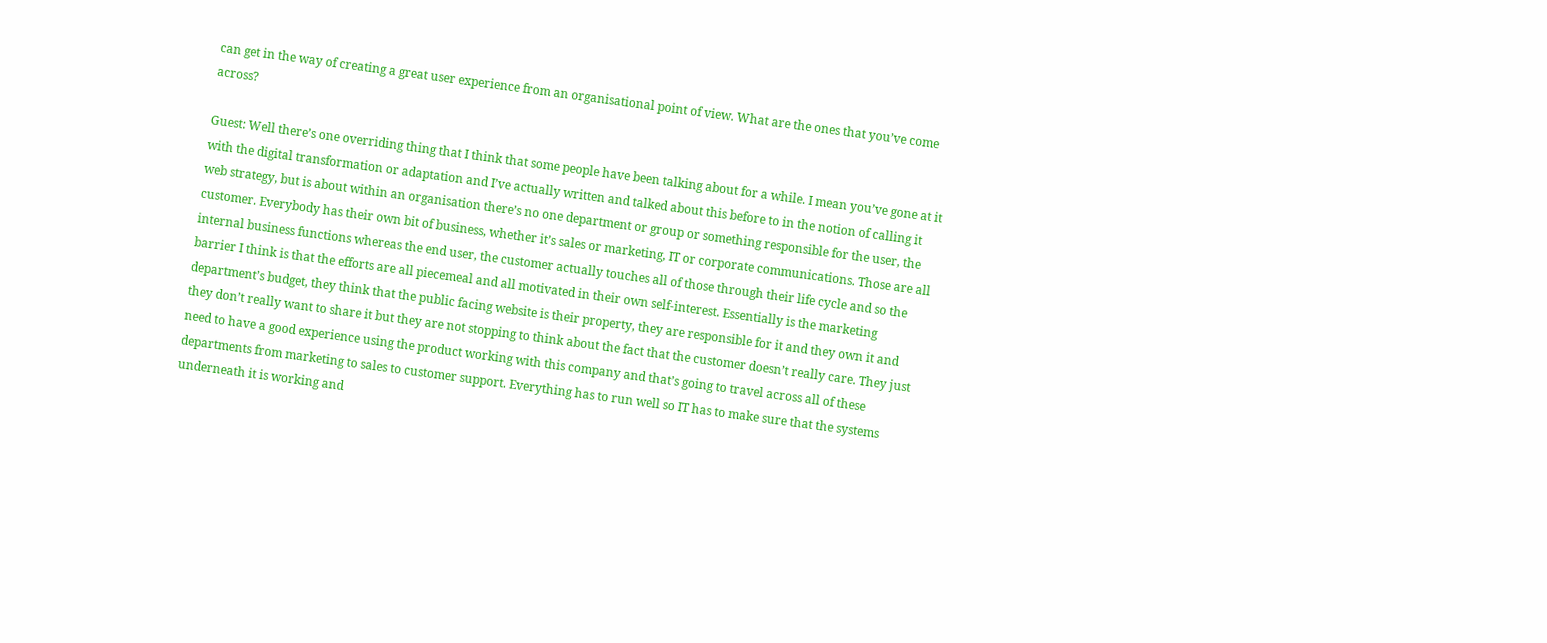can get in the way of creating a great user experience from an organisational point of view. What are the ones that you’ve come across?

Guest: Well there’s one overriding thing that I think that some people have been talking about for a while. I mean you’ve gone at it with the digital transformation or adaptation and I’ve actually written and talked about this before to in the notion of calling it web strategy, but is about within an organisation there’s no one department or group or something responsible for the user, the customer. Everybody has their own bit of business, whether it’s sales or marketing, IT or corporate communications. Those are all internal business functions whereas the end user, the customer actually touches all of those through their life cycle and so the barrier I think is that the efforts are all piecemeal and all motivated in their own self-interest. Essentially is the marketing department’s budget, they think that the public facing website is their property, they are responsible for it and they own it and they don’t really want to share it but they are not stopping to think about the fact that the customer doesn’t really care. They just need to have a good experience using the product working with this company and that’s going to travel across all of these departments from marketing to sales to customer support. Everything has to run well so IT has to make sure that the systems underneath it is working and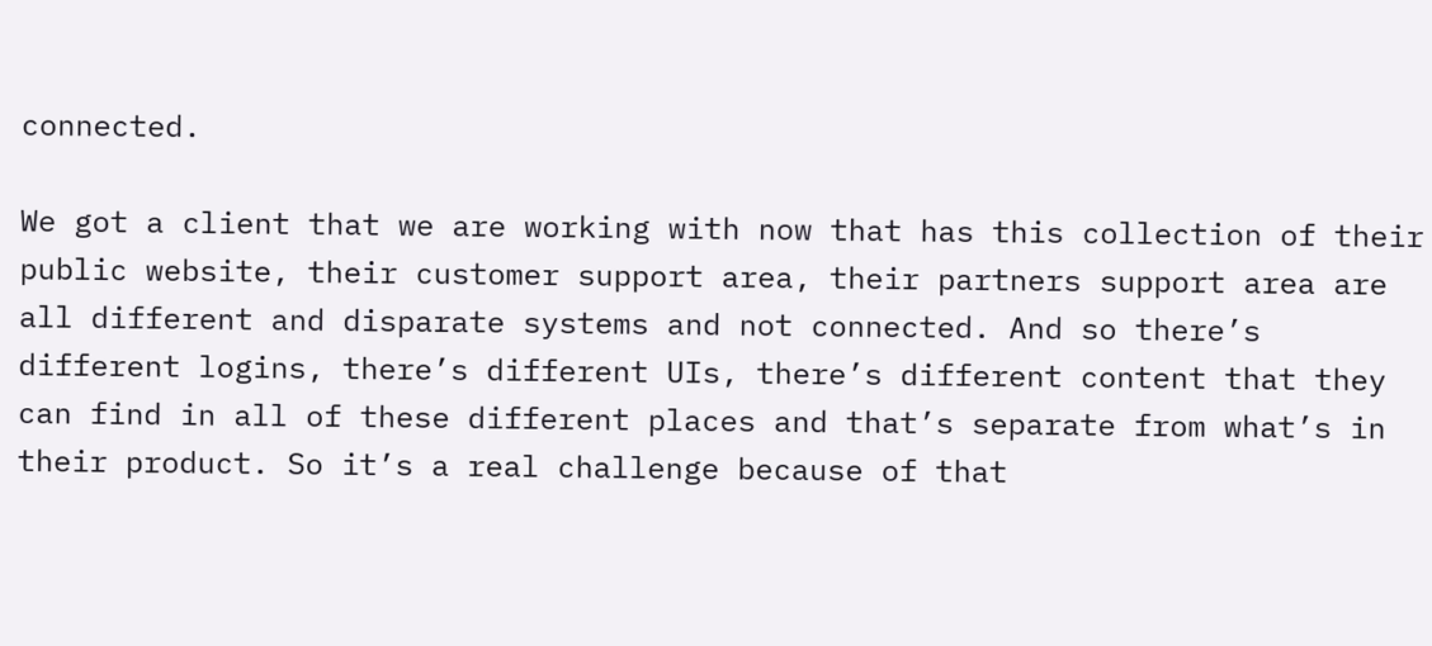connected.

We got a client that we are working with now that has this collection of their public website, their customer support area, their partners support area are all different and disparate systems and not connected. And so there’s different logins, there’s different UIs, there’s different content that they can find in all of these different places and that’s separate from what’s in their product. So it’s a real challenge because of that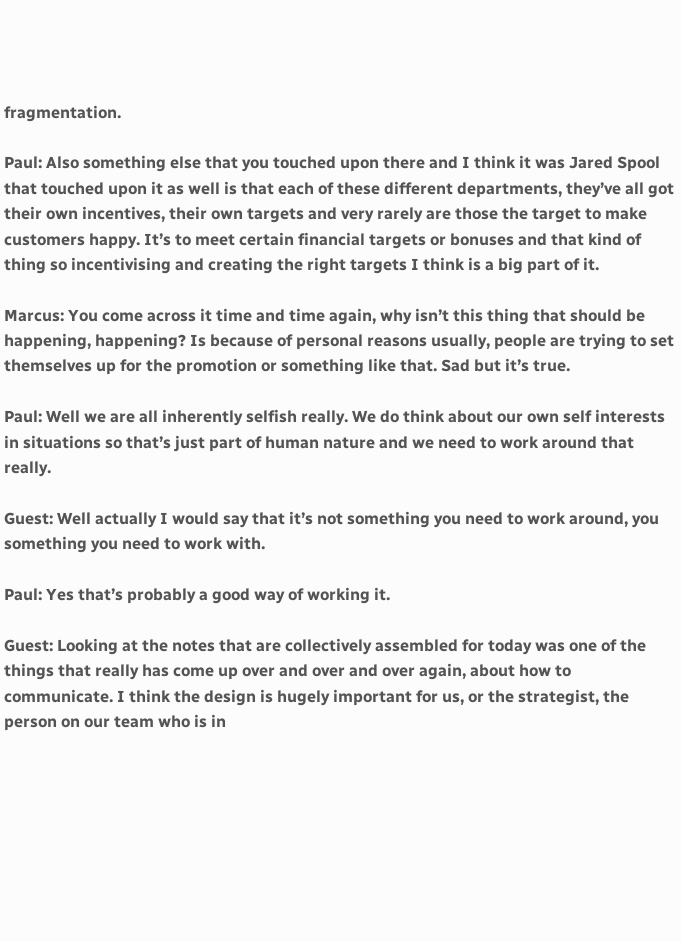fragmentation.

Paul: Also something else that you touched upon there and I think it was Jared Spool that touched upon it as well is that each of these different departments, they’ve all got their own incentives, their own targets and very rarely are those the target to make customers happy. It’s to meet certain financial targets or bonuses and that kind of thing so incentivising and creating the right targets I think is a big part of it.

Marcus: You come across it time and time again, why isn’t this thing that should be happening, happening? Is because of personal reasons usually, people are trying to set themselves up for the promotion or something like that. Sad but it’s true.

Paul: Well we are all inherently selfish really. We do think about our own self interests in situations so that’s just part of human nature and we need to work around that really.

Guest: Well actually I would say that it’s not something you need to work around, you something you need to work with.

Paul: Yes that’s probably a good way of working it.

Guest: Looking at the notes that are collectively assembled for today was one of the things that really has come up over and over and over again, about how to communicate. I think the design is hugely important for us, or the strategist, the person on our team who is in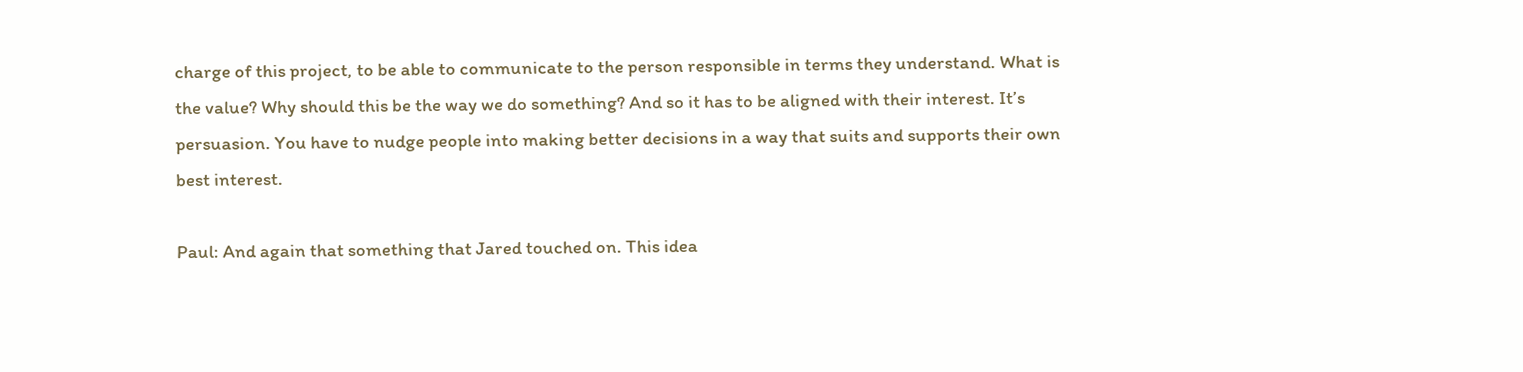charge of this project, to be able to communicate to the person responsible in terms they understand. What is the value? Why should this be the way we do something? And so it has to be aligned with their interest. It’s persuasion. You have to nudge people into making better decisions in a way that suits and supports their own best interest.

Paul: And again that something that Jared touched on. This idea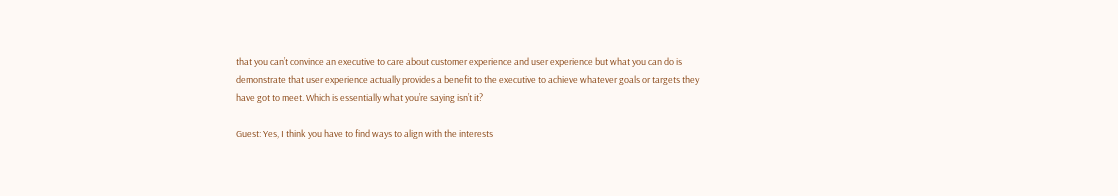that you can’t convince an executive to care about customer experience and user experience but what you can do is demonstrate that user experience actually provides a benefit to the executive to achieve whatever goals or targets they have got to meet. Which is essentially what you’re saying isn’t it?

Guest: Yes, I think you have to find ways to align with the interests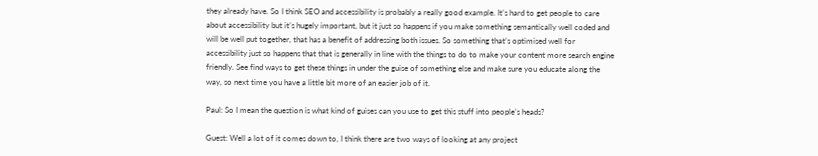they already have. So I think SEO and accessibility is probably a really good example. It’s hard to get people to care about accessibility but it’s hugely important, but it just so happens if you make something semantically well coded and will be well put together, that has a benefit of addressing both issues. So something that’s optimised well for accessibility just so happens that that is generally in line with the things to do to make your content more search engine friendly. See find ways to get these things in under the guise of something else and make sure you educate along the way, so next time you have a little bit more of an easier job of it.

Paul: So I mean the question is what kind of guises can you use to get this stuff into people’s heads?

Guest: Well a lot of it comes down to, I think there are two ways of looking at any project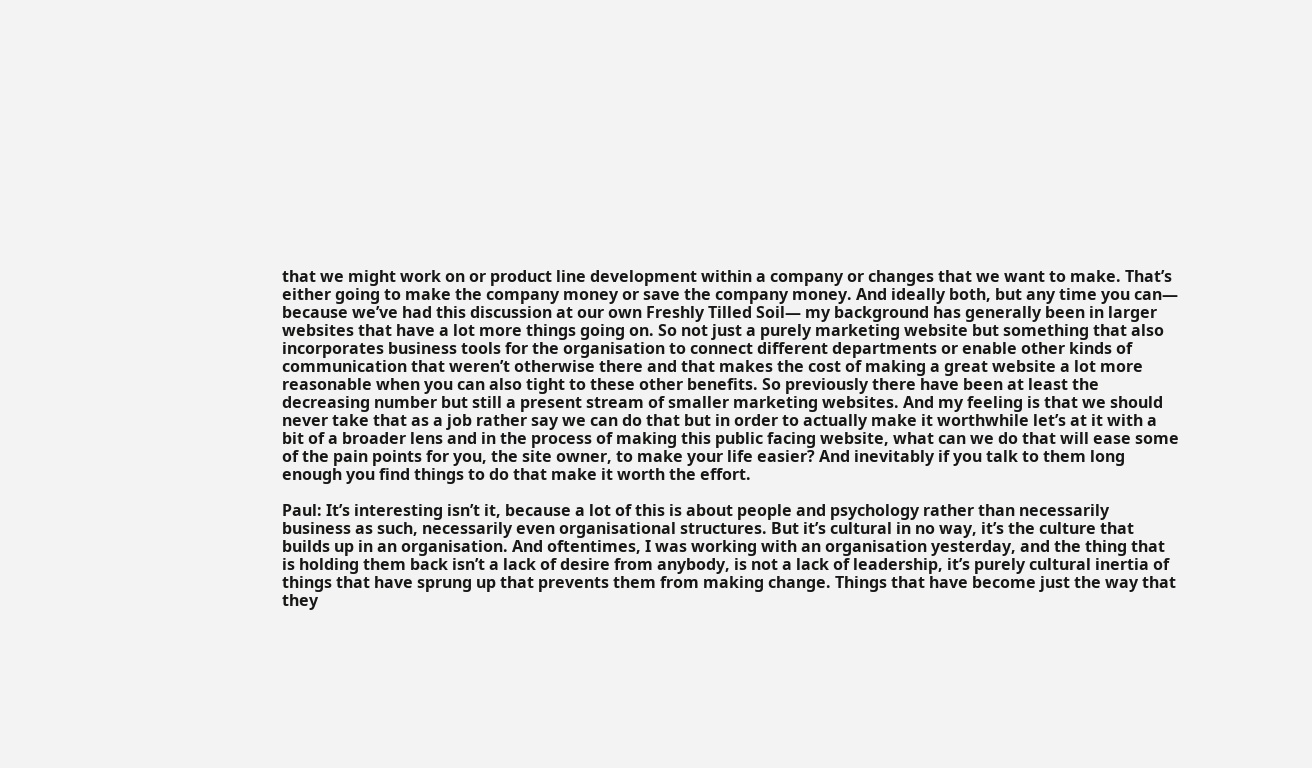that we might work on or product line development within a company or changes that we want to make. That’s either going to make the company money or save the company money. And ideally both, but any time you can— because we’ve had this discussion at our own Freshly Tilled Soil— my background has generally been in larger websites that have a lot more things going on. So not just a purely marketing website but something that also incorporates business tools for the organisation to connect different departments or enable other kinds of communication that weren’t otherwise there and that makes the cost of making a great website a lot more reasonable when you can also tight to these other benefits. So previously there have been at least the decreasing number but still a present stream of smaller marketing websites. And my feeling is that we should never take that as a job rather say we can do that but in order to actually make it worthwhile let’s at it with a bit of a broader lens and in the process of making this public facing website, what can we do that will ease some of the pain points for you, the site owner, to make your life easier? And inevitably if you talk to them long enough you find things to do that make it worth the effort.

Paul: It’s interesting isn’t it, because a lot of this is about people and psychology rather than necessarily business as such, necessarily even organisational structures. But it’s cultural in no way, it’s the culture that builds up in an organisation. And oftentimes, I was working with an organisation yesterday, and the thing that is holding them back isn’t a lack of desire from anybody, is not a lack of leadership, it’s purely cultural inertia of things that have sprung up that prevents them from making change. Things that have become just the way that they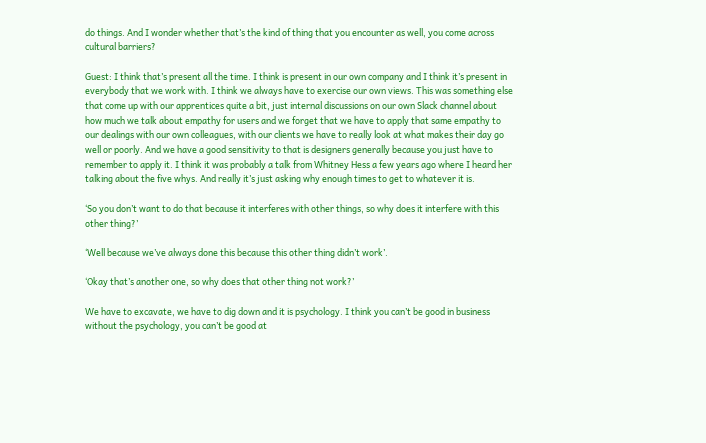do things. And I wonder whether that’s the kind of thing that you encounter as well, you come across cultural barriers?

Guest: I think that’s present all the time. I think is present in our own company and I think it’s present in everybody that we work with. I think we always have to exercise our own views. This was something else that come up with our apprentices quite a bit, just internal discussions on our own Slack channel about how much we talk about empathy for users and we forget that we have to apply that same empathy to our dealings with our own colleagues, with our clients we have to really look at what makes their day go well or poorly. And we have a good sensitivity to that is designers generally because you just have to remember to apply it. I think it was probably a talk from Whitney Hess a few years ago where I heard her talking about the five whys. And really it’s just asking why enough times to get to whatever it is.

‘So you don’t want to do that because it interferes with other things, so why does it interfere with this other thing?’

‘Well because we’ve always done this because this other thing didn’t work’.

‘Okay that’s another one, so why does that other thing not work?’

We have to excavate, we have to dig down and it is psychology. I think you can’t be good in business without the psychology, you can’t be good at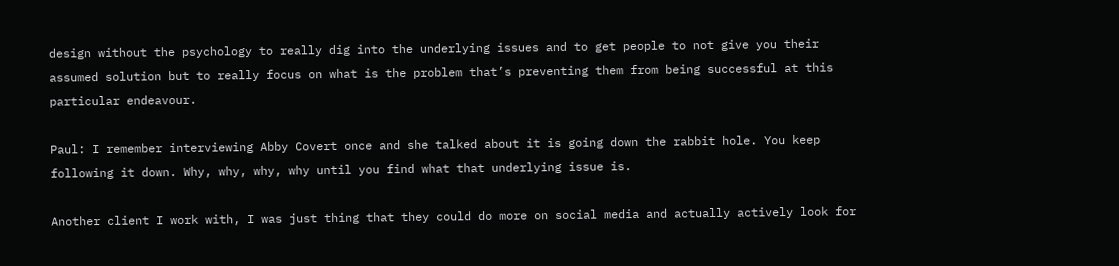design without the psychology to really dig into the underlying issues and to get people to not give you their assumed solution but to really focus on what is the problem that’s preventing them from being successful at this particular endeavour.

Paul: I remember interviewing Abby Covert once and she talked about it is going down the rabbit hole. You keep following it down. Why, why, why, why until you find what that underlying issue is.

Another client I work with, I was just thing that they could do more on social media and actually actively look for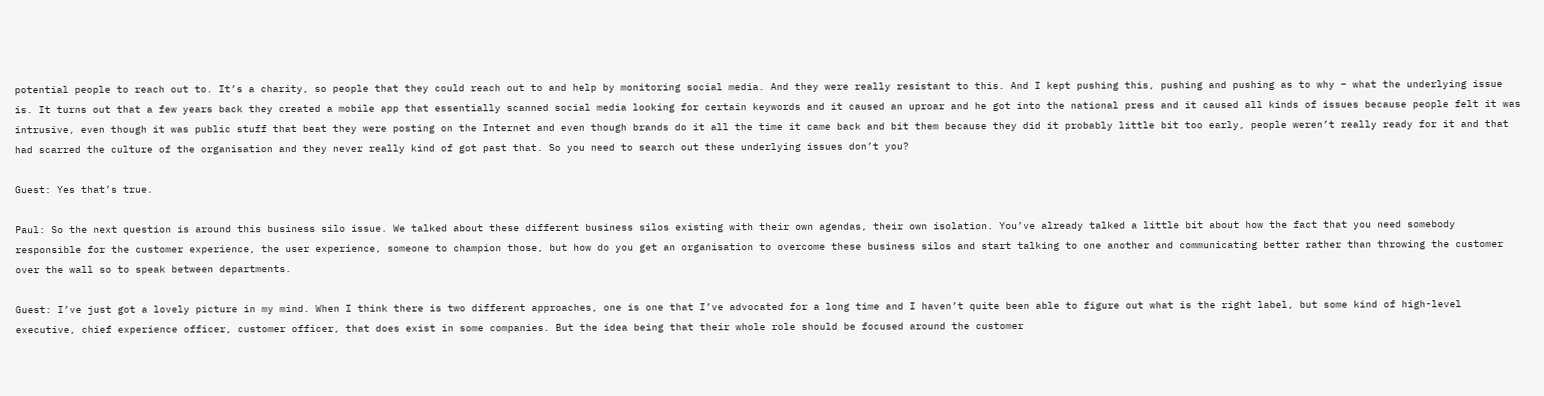potential people to reach out to. It’s a charity, so people that they could reach out to and help by monitoring social media. And they were really resistant to this. And I kept pushing this, pushing and pushing as to why – what the underlying issue is. It turns out that a few years back they created a mobile app that essentially scanned social media looking for certain keywords and it caused an uproar and he got into the national press and it caused all kinds of issues because people felt it was intrusive, even though it was public stuff that beat they were posting on the Internet and even though brands do it all the time it came back and bit them because they did it probably little bit too early, people weren’t really ready for it and that had scarred the culture of the organisation and they never really kind of got past that. So you need to search out these underlying issues don’t you?

Guest: Yes that’s true.

Paul: So the next question is around this business silo issue. We talked about these different business silos existing with their own agendas, their own isolation. You’ve already talked a little bit about how the fact that you need somebody responsible for the customer experience, the user experience, someone to champion those, but how do you get an organisation to overcome these business silos and start talking to one another and communicating better rather than throwing the customer over the wall so to speak between departments.

Guest: I’ve just got a lovely picture in my mind. When I think there is two different approaches, one is one that I’ve advocated for a long time and I haven’t quite been able to figure out what is the right label, but some kind of high-level executive, chief experience officer, customer officer, that does exist in some companies. But the idea being that their whole role should be focused around the customer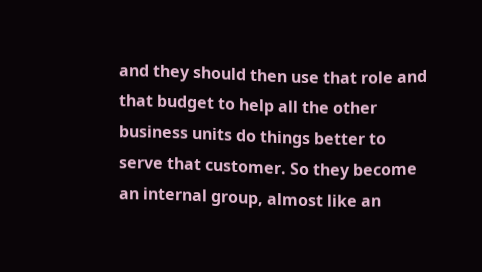and they should then use that role and that budget to help all the other business units do things better to serve that customer. So they become an internal group, almost like an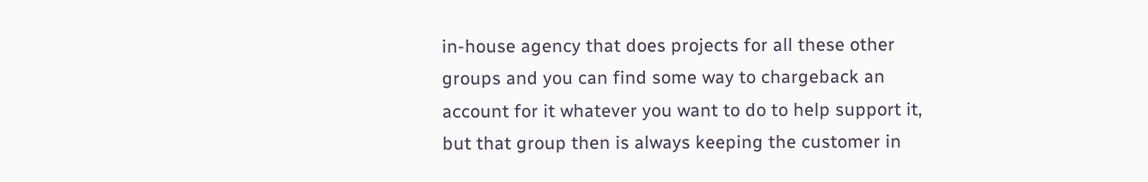in-house agency that does projects for all these other groups and you can find some way to chargeback an account for it whatever you want to do to help support it, but that group then is always keeping the customer in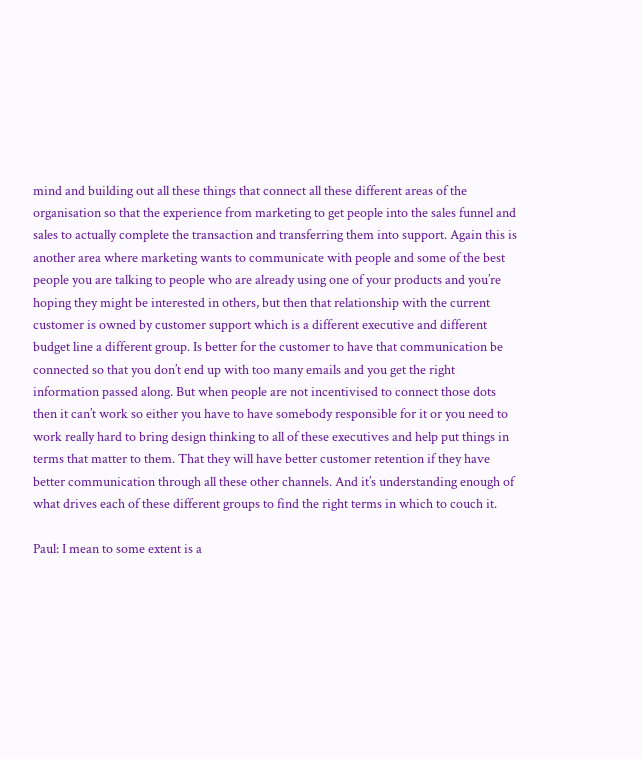mind and building out all these things that connect all these different areas of the organisation so that the experience from marketing to get people into the sales funnel and sales to actually complete the transaction and transferring them into support. Again this is another area where marketing wants to communicate with people and some of the best people you are talking to people who are already using one of your products and you’re hoping they might be interested in others, but then that relationship with the current customer is owned by customer support which is a different executive and different budget line a different group. Is better for the customer to have that communication be connected so that you don’t end up with too many emails and you get the right information passed along. But when people are not incentivised to connect those dots then it can’t work so either you have to have somebody responsible for it or you need to work really hard to bring design thinking to all of these executives and help put things in terms that matter to them. That they will have better customer retention if they have better communication through all these other channels. And it’s understanding enough of what drives each of these different groups to find the right terms in which to couch it.

Paul: I mean to some extent is a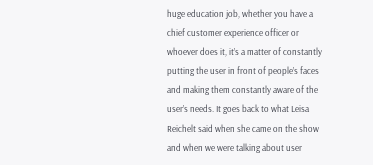huge education job, whether you have a chief customer experience officer or whoever does it, it’s a matter of constantly putting the user in front of people’s faces and making them constantly aware of the user’s needs. It goes back to what Leisa Reichelt said when she came on the show and when we were talking about user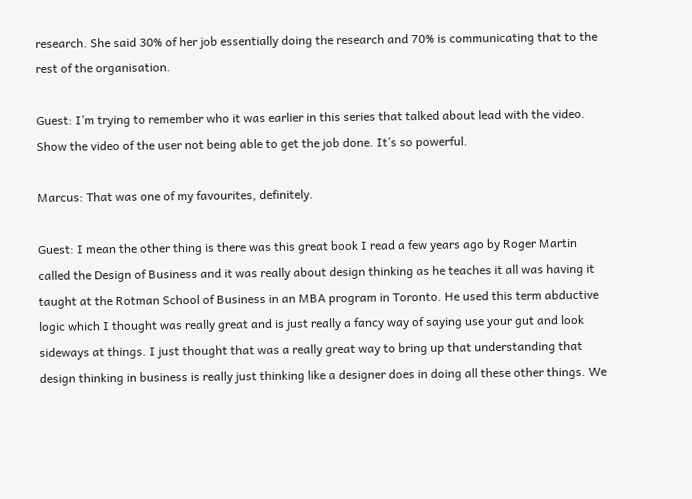research. She said 30% of her job essentially doing the research and 70% is communicating that to the rest of the organisation.

Guest: I’m trying to remember who it was earlier in this series that talked about lead with the video. Show the video of the user not being able to get the job done. It’s so powerful.

Marcus: That was one of my favourites, definitely.

Guest: I mean the other thing is there was this great book I read a few years ago by Roger Martin called the Design of Business and it was really about design thinking as he teaches it all was having it taught at the Rotman School of Business in an MBA program in Toronto. He used this term abductive logic which I thought was really great and is just really a fancy way of saying use your gut and look sideways at things. I just thought that was a really great way to bring up that understanding that design thinking in business is really just thinking like a designer does in doing all these other things. We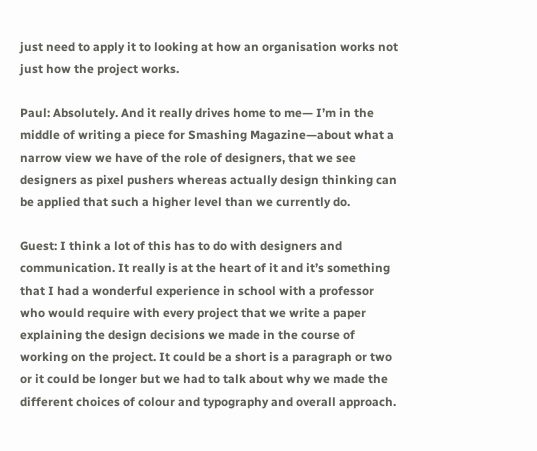just need to apply it to looking at how an organisation works not just how the project works.

Paul: Absolutely. And it really drives home to me— I’m in the middle of writing a piece for Smashing Magazine—about what a narrow view we have of the role of designers, that we see designers as pixel pushers whereas actually design thinking can be applied that such a higher level than we currently do.

Guest: I think a lot of this has to do with designers and communication. It really is at the heart of it and it’s something that I had a wonderful experience in school with a professor who would require with every project that we write a paper explaining the design decisions we made in the course of working on the project. It could be a short is a paragraph or two or it could be longer but we had to talk about why we made the different choices of colour and typography and overall approach.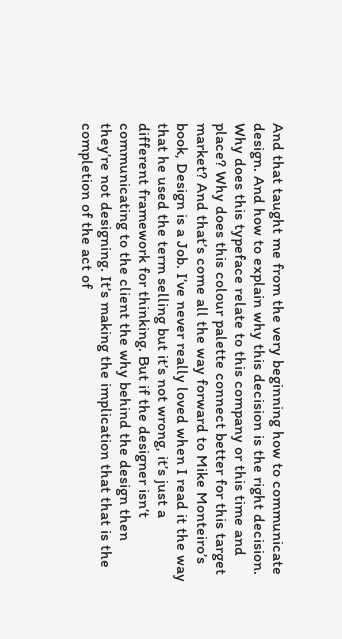And that taught me from the very beginning how to communicate design. And how to explain why this decision is the right decision. Why does this typeface relate to this company or this time and place? Why does this colour palette connect better for this target market? And that’s come all the way forward to Mike Monteiro’s book, Design is a Job. I’ve never really loved when I read it the way that he used the term selling but it’s not wrong, it’s just a different framework for thinking. But if the designer isn’t communicating to the client the why behind the design then they’re not designing. It’s making the implication that that is the completion of the act of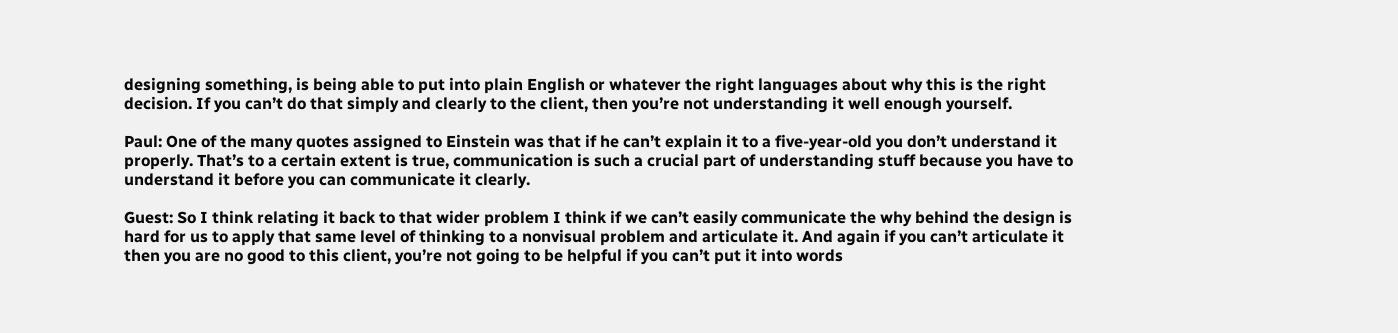designing something, is being able to put into plain English or whatever the right languages about why this is the right decision. If you can’t do that simply and clearly to the client, then you’re not understanding it well enough yourself.

Paul: One of the many quotes assigned to Einstein was that if he can’t explain it to a five-year-old you don’t understand it properly. That’s to a certain extent is true, communication is such a crucial part of understanding stuff because you have to understand it before you can communicate it clearly.

Guest: So I think relating it back to that wider problem I think if we can’t easily communicate the why behind the design is hard for us to apply that same level of thinking to a nonvisual problem and articulate it. And again if you can’t articulate it then you are no good to this client, you’re not going to be helpful if you can’t put it into words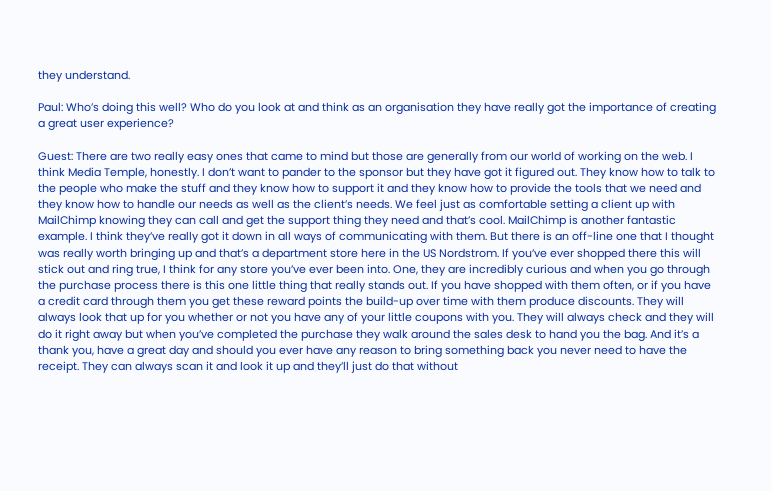they understand.

Paul: Who’s doing this well? Who do you look at and think as an organisation they have really got the importance of creating a great user experience?

Guest: There are two really easy ones that came to mind but those are generally from our world of working on the web. I think Media Temple, honestly. I don’t want to pander to the sponsor but they have got it figured out. They know how to talk to the people who make the stuff and they know how to support it and they know how to provide the tools that we need and they know how to handle our needs as well as the client’s needs. We feel just as comfortable setting a client up with MailChimp knowing they can call and get the support thing they need and that’s cool. MailChimp is another fantastic example. I think they’ve really got it down in all ways of communicating with them. But there is an off-line one that I thought was really worth bringing up and that’s a department store here in the US Nordstrom. If you’ve ever shopped there this will stick out and ring true, I think for any store you’ve ever been into. One, they are incredibly curious and when you go through the purchase process there is this one little thing that really stands out. If you have shopped with them often, or if you have a credit card through them you get these reward points the build-up over time with them produce discounts. They will always look that up for you whether or not you have any of your little coupons with you. They will always check and they will do it right away but when you’ve completed the purchase they walk around the sales desk to hand you the bag. And it’s a thank you, have a great day and should you ever have any reason to bring something back you never need to have the receipt. They can always scan it and look it up and they’ll just do that without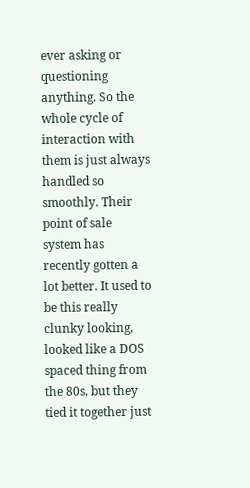ever asking or questioning anything. So the whole cycle of interaction with them is just always handled so smoothly. Their point of sale system has recently gotten a lot better. It used to be this really clunky looking, looked like a DOS spaced thing from the 80s, but they tied it together just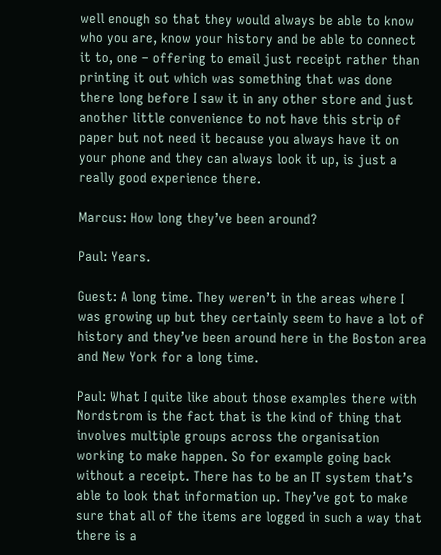well enough so that they would always be able to know who you are, know your history and be able to connect it to, one – offering to email just receipt rather than printing it out which was something that was done there long before I saw it in any other store and just another little convenience to not have this strip of paper but not need it because you always have it on your phone and they can always look it up, is just a really good experience there.

Marcus: How long they’ve been around?

Paul: Years.

Guest: A long time. They weren’t in the areas where I was growing up but they certainly seem to have a lot of history and they’ve been around here in the Boston area and New York for a long time.

Paul: What I quite like about those examples there with Nordstrom is the fact that is the kind of thing that involves multiple groups across the organisation working to make happen. So for example going back without a receipt. There has to be an IT system that’s able to look that information up. They’ve got to make sure that all of the items are logged in such a way that there is a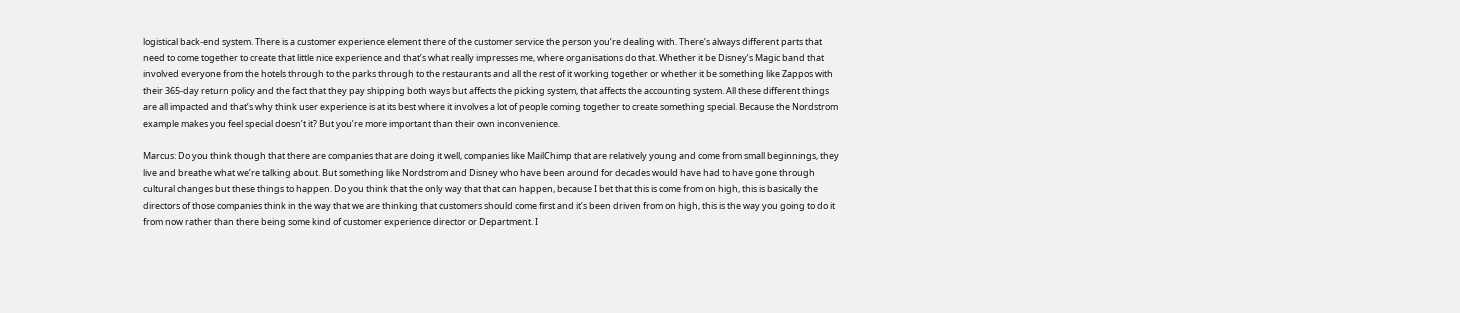logistical back-end system. There is a customer experience element there of the customer service the person you’re dealing with. There’s always different parts that need to come together to create that little nice experience and that’s what really impresses me, where organisations do that. Whether it be Disney’s Magic band that involved everyone from the hotels through to the parks through to the restaurants and all the rest of it working together or whether it be something like Zappos with their 365-day return policy and the fact that they pay shipping both ways but affects the picking system, that affects the accounting system. All these different things are all impacted and that’s why think user experience is at its best where it involves a lot of people coming together to create something special. Because the Nordstrom example makes you feel special doesn’t it? But you’re more important than their own inconvenience.

Marcus: Do you think though that there are companies that are doing it well, companies like MailChimp that are relatively young and come from small beginnings, they live and breathe what we’re talking about. But something like Nordstrom and Disney who have been around for decades would have had to have gone through cultural changes but these things to happen. Do you think that the only way that that can happen, because I bet that this is come from on high, this is basically the directors of those companies think in the way that we are thinking that customers should come first and it’s been driven from on high, this is the way you going to do it from now rather than there being some kind of customer experience director or Department. I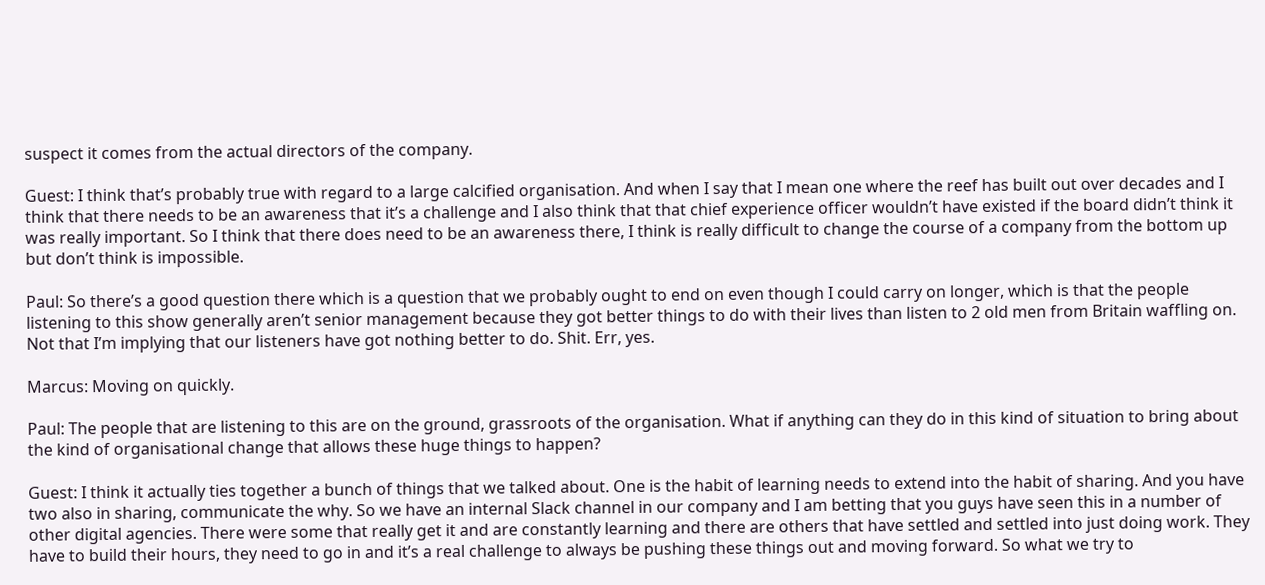suspect it comes from the actual directors of the company.

Guest: I think that’s probably true with regard to a large calcified organisation. And when I say that I mean one where the reef has built out over decades and I think that there needs to be an awareness that it’s a challenge and I also think that that chief experience officer wouldn’t have existed if the board didn’t think it was really important. So I think that there does need to be an awareness there, I think is really difficult to change the course of a company from the bottom up but don’t think is impossible.

Paul: So there’s a good question there which is a question that we probably ought to end on even though I could carry on longer, which is that the people listening to this show generally aren’t senior management because they got better things to do with their lives than listen to 2 old men from Britain waffling on. Not that I’m implying that our listeners have got nothing better to do. Shit. Err, yes.

Marcus: Moving on quickly.

Paul: The people that are listening to this are on the ground, grassroots of the organisation. What if anything can they do in this kind of situation to bring about the kind of organisational change that allows these huge things to happen?

Guest: I think it actually ties together a bunch of things that we talked about. One is the habit of learning needs to extend into the habit of sharing. And you have two also in sharing, communicate the why. So we have an internal Slack channel in our company and I am betting that you guys have seen this in a number of other digital agencies. There were some that really get it and are constantly learning and there are others that have settled and settled into just doing work. They have to build their hours, they need to go in and it’s a real challenge to always be pushing these things out and moving forward. So what we try to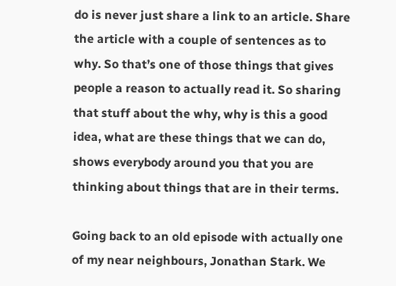do is never just share a link to an article. Share the article with a couple of sentences as to why. So that’s one of those things that gives people a reason to actually read it. So sharing that stuff about the why, why is this a good idea, what are these things that we can do, shows everybody around you that you are thinking about things that are in their terms.

Going back to an old episode with actually one of my near neighbours, Jonathan Stark. We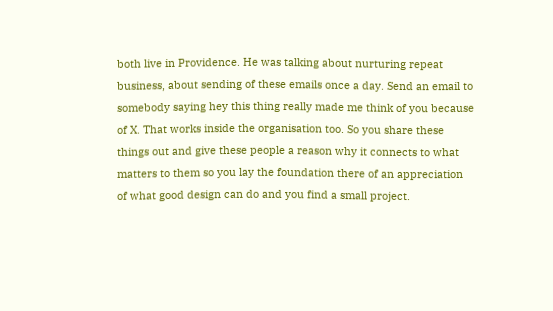both live in Providence. He was talking about nurturing repeat business, about sending of these emails once a day. Send an email to somebody saying hey this thing really made me think of you because of X. That works inside the organisation too. So you share these things out and give these people a reason why it connects to what matters to them so you lay the foundation there of an appreciation of what good design can do and you find a small project.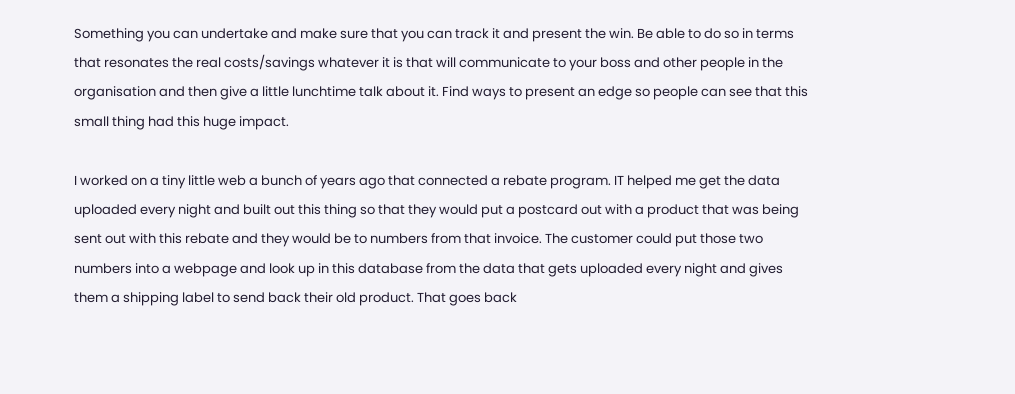Something you can undertake and make sure that you can track it and present the win. Be able to do so in terms that resonates the real costs/savings whatever it is that will communicate to your boss and other people in the organisation and then give a little lunchtime talk about it. Find ways to present an edge so people can see that this small thing had this huge impact.

I worked on a tiny little web a bunch of years ago that connected a rebate program. IT helped me get the data uploaded every night and built out this thing so that they would put a postcard out with a product that was being sent out with this rebate and they would be to numbers from that invoice. The customer could put those two numbers into a webpage and look up in this database from the data that gets uploaded every night and gives them a shipping label to send back their old product. That goes back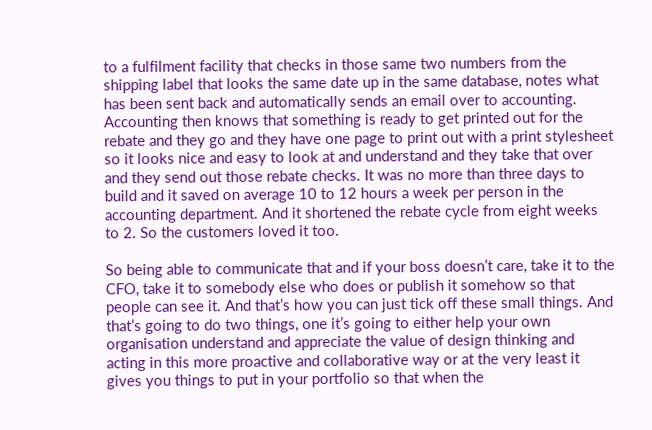to a fulfilment facility that checks in those same two numbers from the shipping label that looks the same date up in the same database, notes what has been sent back and automatically sends an email over to accounting. Accounting then knows that something is ready to get printed out for the rebate and they go and they have one page to print out with a print stylesheet so it looks nice and easy to look at and understand and they take that over and they send out those rebate checks. It was no more than three days to build and it saved on average 10 to 12 hours a week per person in the accounting department. And it shortened the rebate cycle from eight weeks to 2. So the customers loved it too.

So being able to communicate that and if your boss doesn’t care, take it to the CFO, take it to somebody else who does or publish it somehow so that people can see it. And that’s how you can just tick off these small things. And that’s going to do two things, one it’s going to either help your own organisation understand and appreciate the value of design thinking and acting in this more proactive and collaborative way or at the very least it gives you things to put in your portfolio so that when the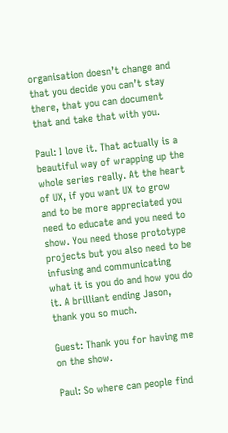organisation doesn’t change and that you decide you can’t stay there, that you can document that and take that with you.

Paul: I love it. That actually is a beautiful way of wrapping up the whole series really. At the heart of UX, if you want UX to grow and to be more appreciated you need to educate and you need to show. You need those prototype projects but you also need to be infusing and communicating what it is you do and how you do it. A brilliant ending Jason, thank you so much.

Guest: Thank you for having me on the show.

Paul: So where can people find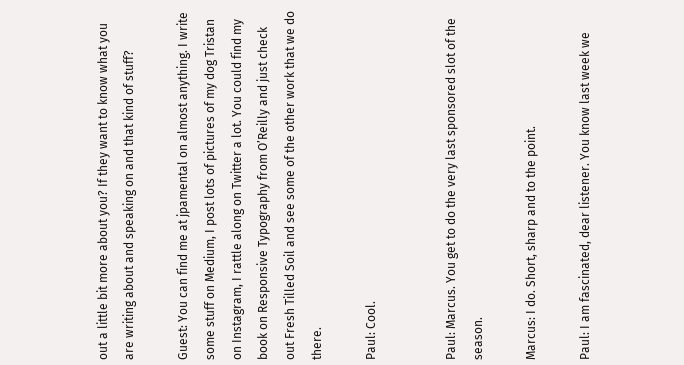out a little bit more about you? If they want to know what you are writing about and speaking on and that kind of stuff?

Guest: You can find me at jpamental on almost anything. I write some stuff on Medium, I post lots of pictures of my dog Tristan on Instagram, I rattle along on Twitter a lot. You could find my book on Responsive Typography from O’Reilly and just check out Fresh Tilled Soil and see some of the other work that we do there.

Paul: Cool.


Paul: Marcus. You get to do the very last sponsored slot of the season.

Marcus: I do. Short, sharp and to the point.

Paul: I am fascinated, dear listener. You know last week we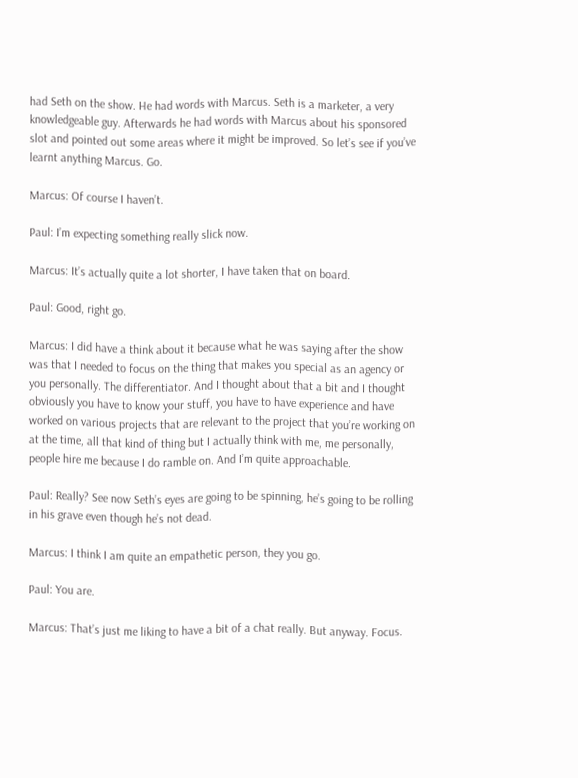had Seth on the show. He had words with Marcus. Seth is a marketer, a very knowledgeable guy. Afterwards he had words with Marcus about his sponsored slot and pointed out some areas where it might be improved. So let’s see if you’ve learnt anything Marcus. Go.

Marcus: Of course I haven’t.

Paul: I’m expecting something really slick now.

Marcus: It’s actually quite a lot shorter, I have taken that on board.

Paul: Good, right go.

Marcus: I did have a think about it because what he was saying after the show was that I needed to focus on the thing that makes you special as an agency or you personally. The differentiator. And I thought about that a bit and I thought obviously you have to know your stuff, you have to have experience and have worked on various projects that are relevant to the project that you’re working on at the time, all that kind of thing but I actually think with me, me personally, people hire me because I do ramble on. And I’m quite approachable.

Paul: Really? See now Seth’s eyes are going to be spinning, he’s going to be rolling in his grave even though he’s not dead.

Marcus: I think I am quite an empathetic person, they you go.

Paul: You are.

Marcus: That’s just me liking to have a bit of a chat really. But anyway. Focus.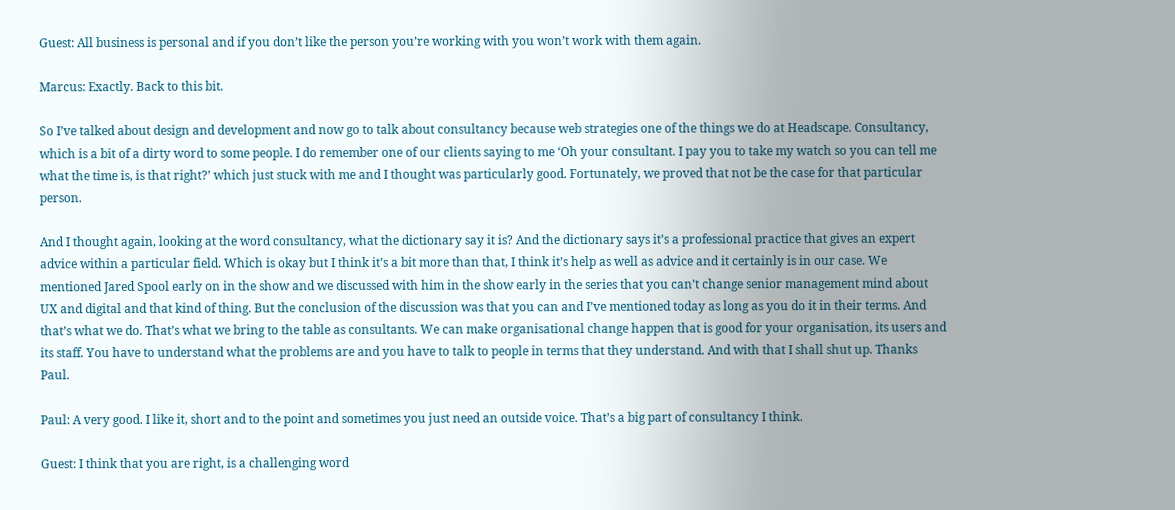Guest: All business is personal and if you don’t like the person you’re working with you won’t work with them again.

Marcus: Exactly. Back to this bit.

So I’ve talked about design and development and now go to talk about consultancy because web strategies one of the things we do at Headscape. Consultancy, which is a bit of a dirty word to some people. I do remember one of our clients saying to me ‘Oh your consultant. I pay you to take my watch so you can tell me what the time is, is that right?’ which just stuck with me and I thought was particularly good. Fortunately, we proved that not be the case for that particular person.

And I thought again, looking at the word consultancy, what the dictionary say it is? And the dictionary says it’s a professional practice that gives an expert advice within a particular field. Which is okay but I think it’s a bit more than that, I think it’s help as well as advice and it certainly is in our case. We mentioned Jared Spool early on in the show and we discussed with him in the show early in the series that you can’t change senior management mind about UX and digital and that kind of thing. But the conclusion of the discussion was that you can and I’ve mentioned today as long as you do it in their terms. And that’s what we do. That’s what we bring to the table as consultants. We can make organisational change happen that is good for your organisation, its users and its staff. You have to understand what the problems are and you have to talk to people in terms that they understand. And with that I shall shut up. Thanks Paul.

Paul: A very good. I like it, short and to the point and sometimes you just need an outside voice. That’s a big part of consultancy I think.

Guest: I think that you are right, is a challenging word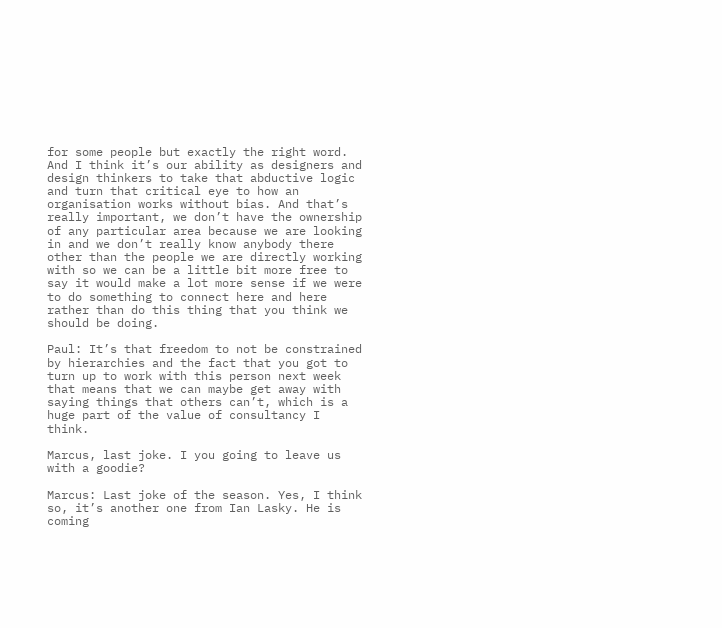for some people but exactly the right word. And I think it’s our ability as designers and design thinkers to take that abductive logic and turn that critical eye to how an organisation works without bias. And that’s really important, we don’t have the ownership of any particular area because we are looking in and we don’t really know anybody there other than the people we are directly working with so we can be a little bit more free to say it would make a lot more sense if we were to do something to connect here and here rather than do this thing that you think we should be doing.

Paul: It’s that freedom to not be constrained by hierarchies and the fact that you got to turn up to work with this person next week that means that we can maybe get away with saying things that others can’t, which is a huge part of the value of consultancy I think.

Marcus, last joke. I you going to leave us with a goodie?

Marcus: Last joke of the season. Yes, I think so, it’s another one from Ian Lasky. He is coming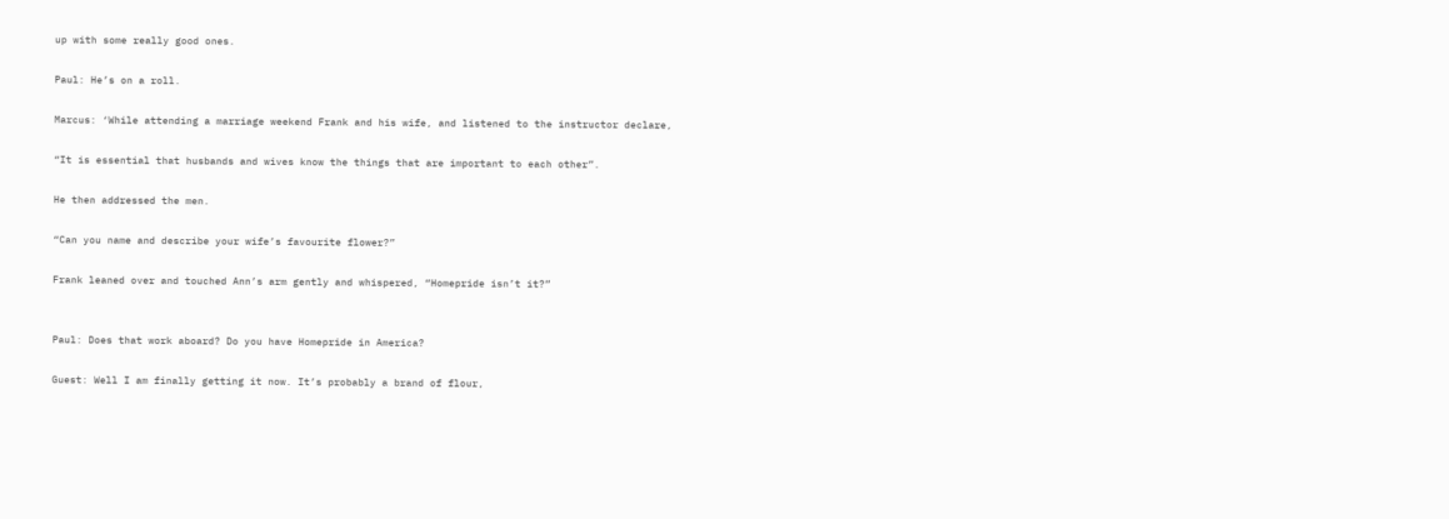up with some really good ones.

Paul: He’s on a roll.

Marcus: ‘While attending a marriage weekend Frank and his wife, and listened to the instructor declare,

“It is essential that husbands and wives know the things that are important to each other”.

He then addressed the men.

“Can you name and describe your wife’s favourite flower?”

Frank leaned over and touched Ann’s arm gently and whispered, “Homepride isn’t it?”


Paul: Does that work aboard? Do you have Homepride in America?

Guest: Well I am finally getting it now. It’s probably a brand of flour,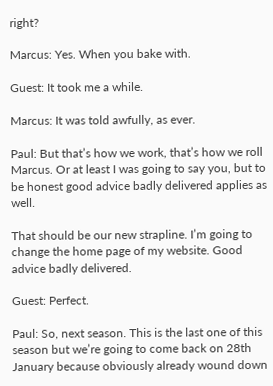right?

Marcus: Yes. When you bake with.

Guest: It took me a while.

Marcus: It was told awfully, as ever.

Paul: But that’s how we work, that’s how we roll Marcus. Or at least I was going to say you, but to be honest good advice badly delivered applies as well.

That should be our new strapline. I’m going to change the home page of my website. Good advice badly delivered.

Guest: Perfect.

Paul: So, next season. This is the last one of this season but we’re going to come back on 28th January because obviously already wound down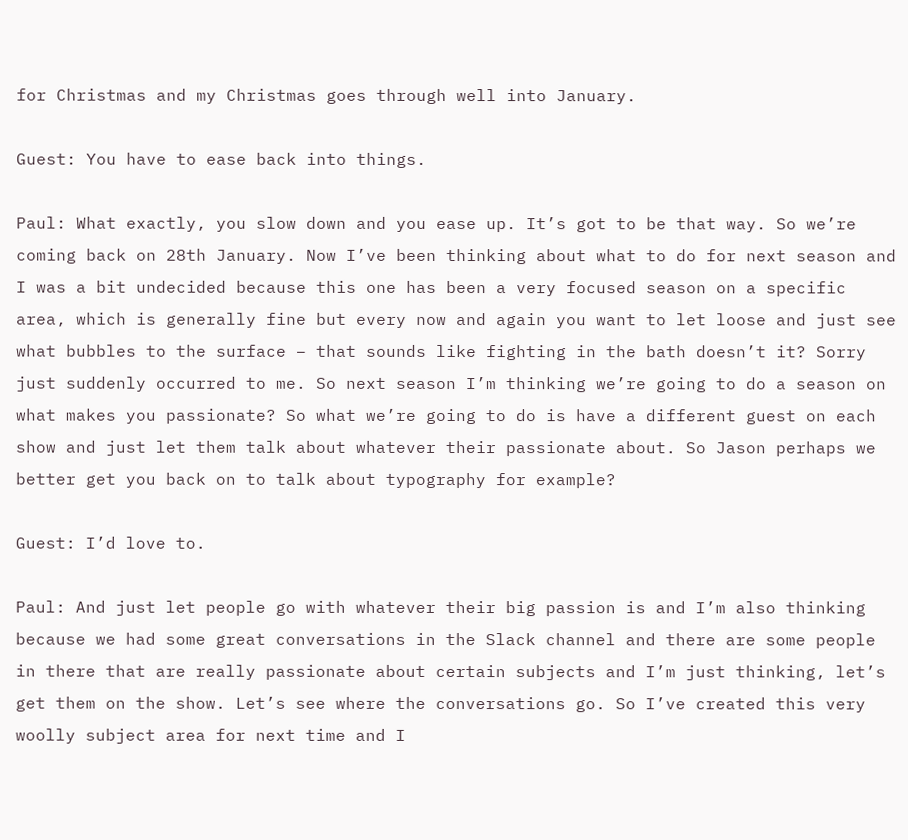for Christmas and my Christmas goes through well into January.

Guest: You have to ease back into things.

Paul: What exactly, you slow down and you ease up. It’s got to be that way. So we’re coming back on 28th January. Now I’ve been thinking about what to do for next season and I was a bit undecided because this one has been a very focused season on a specific area, which is generally fine but every now and again you want to let loose and just see what bubbles to the surface – that sounds like fighting in the bath doesn’t it? Sorry just suddenly occurred to me. So next season I’m thinking we’re going to do a season on what makes you passionate? So what we’re going to do is have a different guest on each show and just let them talk about whatever their passionate about. So Jason perhaps we better get you back on to talk about typography for example?

Guest: I’d love to.

Paul: And just let people go with whatever their big passion is and I’m also thinking because we had some great conversations in the Slack channel and there are some people in there that are really passionate about certain subjects and I’m just thinking, let’s get them on the show. Let’s see where the conversations go. So I’ve created this very woolly subject area for next time and I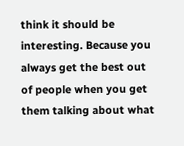think it should be interesting. Because you always get the best out of people when you get them talking about what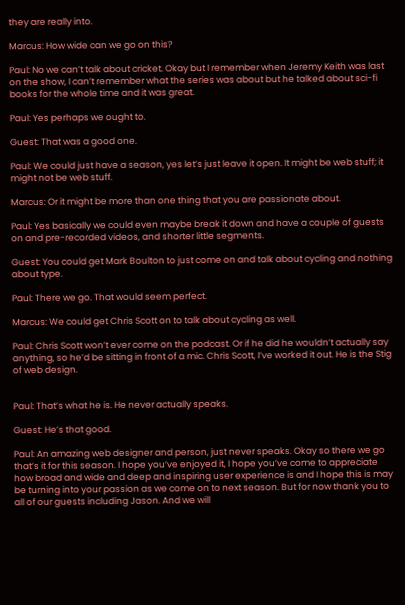they are really into.

Marcus: How wide can we go on this?

Paul: No we can’t talk about cricket. Okay but I remember when Jeremy Keith was last on the show, I can’t remember what the series was about but he talked about sci-fi books for the whole time and it was great.

Paul: Yes perhaps we ought to.

Guest: That was a good one.

Paul: We could just have a season, yes let’s just leave it open. It might be web stuff; it might not be web stuff.

Marcus: Or it might be more than one thing that you are passionate about.

Paul: Yes basically we could even maybe break it down and have a couple of guests on and pre-recorded videos, and shorter little segments.

Guest: You could get Mark Boulton to just come on and talk about cycling and nothing about type.

Paul: There we go. That would seem perfect.

Marcus: We could get Chris Scott on to talk about cycling as well.

Paul: Chris Scott won’t ever come on the podcast. Or if he did he wouldn’t actually say anything, so he’d be sitting in front of a mic. Chris Scott, I’ve worked it out. He is the Stig of web design.


Paul: That’s what he is. He never actually speaks.

Guest: He’s that good.

Paul: An amazing web designer and person, just never speaks. Okay so there we go that’s it for this season. I hope you’ve enjoyed it, I hope you’ve come to appreciate how broad and wide and deep and inspiring user experience is and I hope this is may be turning into your passion as we come on to next season. But for now thank you to all of our guests including Jason. And we will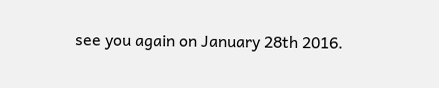see you again on January 28th 2016.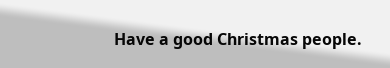Have a good Christmas people.